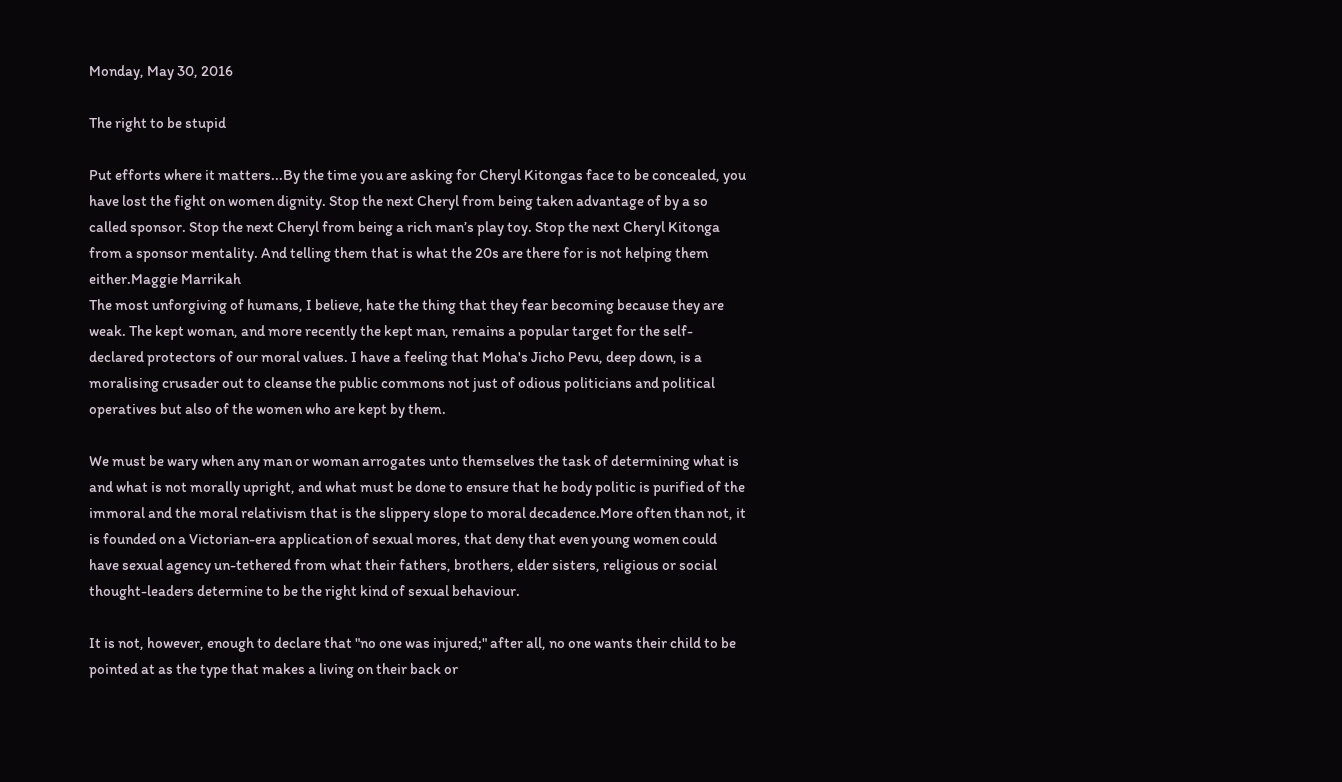Monday, May 30, 2016

The right to be stupid

Put efforts where it matters...By the time you are asking for Cheryl Kitongas face to be concealed, you have lost the fight on women dignity. Stop the next Cheryl from being taken advantage of by a so called sponsor. Stop the next Cheryl from being a rich man’s play toy. Stop the next Cheryl Kitonga from a sponsor mentality. And telling them that is what the 20s are there for is not helping them either.Maggie Marrikah
The most unforgiving of humans, I believe, hate the thing that they fear becoming because they are weak. The kept woman, and more recently the kept man, remains a popular target for the self-declared protectors of our moral values. I have a feeling that Moha's Jicho Pevu, deep down, is a moralising crusader out to cleanse the public commons not just of odious politicians and political operatives but also of the women who are kept by them.

We must be wary when any man or woman arrogates unto themselves the task of determining what is and what is not morally upright, and what must be done to ensure that he body politic is purified of the immoral and the moral relativism that is the slippery slope to moral decadence.More often than not, it is founded on a Victorian-era application of sexual mores, that deny that even young women could have sexual agency un-tethered from what their fathers, brothers, elder sisters, religious or social thought-leaders determine to be the right kind of sexual behaviour.

It is not, however, enough to declare that "no one was injured;" after all, no one wants their child to be pointed at as the type that makes a living on their back or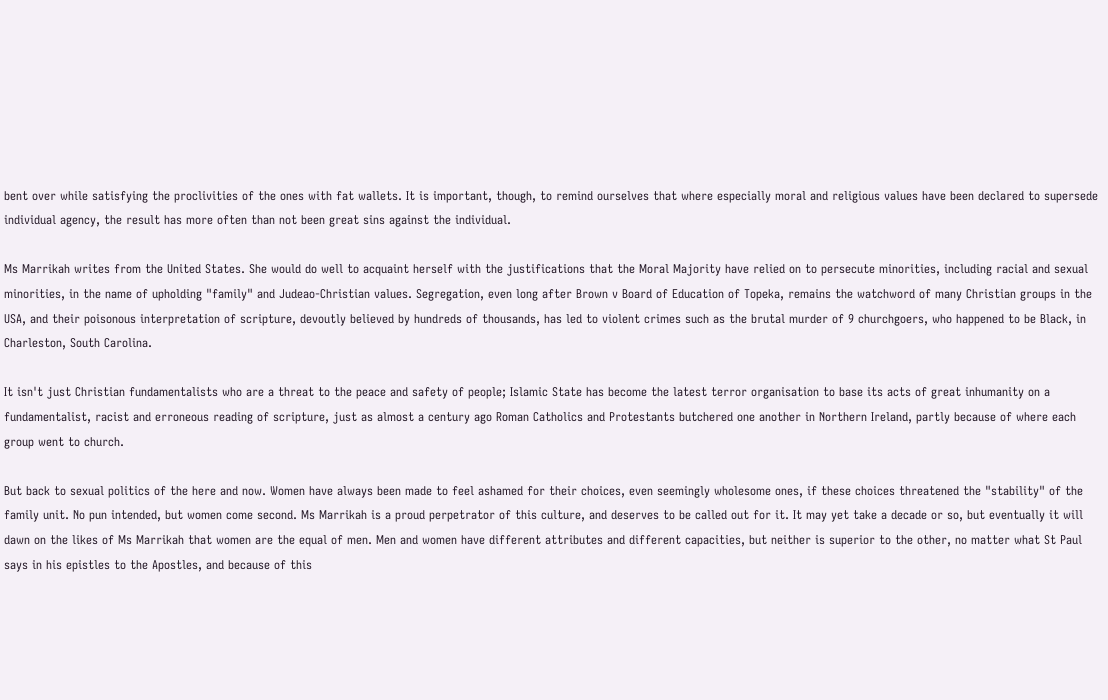bent over while satisfying the proclivities of the ones with fat wallets. It is important, though, to remind ourselves that where especially moral and religious values have been declared to supersede individual agency, the result has more often than not been great sins against the individual.

Ms Marrikah writes from the United States. She would do well to acquaint herself with the justifications that the Moral Majority have relied on to persecute minorities, including racial and sexual minorities, in the name of upholding "family" and Judeao-Christian values. Segregation, even long after Brown v Board of Education of Topeka, remains the watchword of many Christian groups in the USA, and their poisonous interpretation of scripture, devoutly believed by hundreds of thousands, has led to violent crimes such as the brutal murder of 9 churchgoers, who happened to be Black, in Charleston, South Carolina.

It isn't just Christian fundamentalists who are a threat to the peace and safety of people; Islamic State has become the latest terror organisation to base its acts of great inhumanity on a fundamentalist, racist and erroneous reading of scripture, just as almost a century ago Roman Catholics and Protestants butchered one another in Northern Ireland, partly because of where each group went to church.

But back to sexual politics of the here and now. Women have always been made to feel ashamed for their choices, even seemingly wholesome ones, if these choices threatened the "stability" of the family unit. No pun intended, but women come second. Ms Marrikah is a proud perpetrator of this culture, and deserves to be called out for it. It may yet take a decade or so, but eventually it will dawn on the likes of Ms Marrikah that women are the equal of men. Men and women have different attributes and different capacities, but neither is superior to the other, no matter what St Paul says in his epistles to the Apostles, and because of this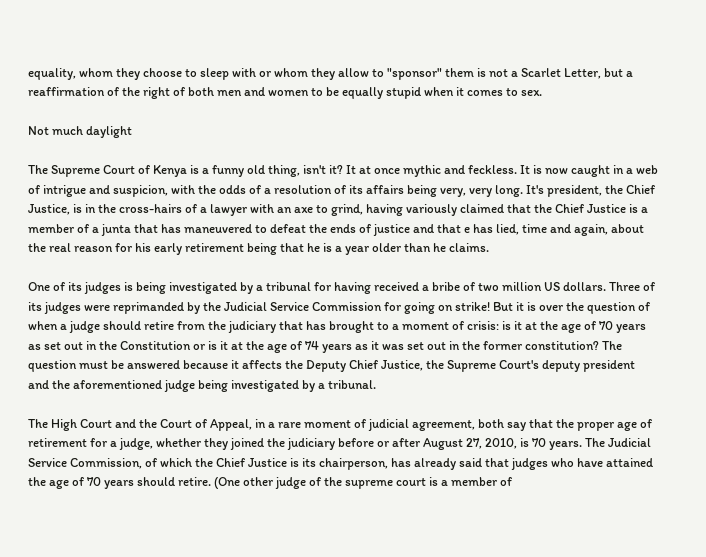equality, whom they choose to sleep with or whom they allow to "sponsor" them is not a Scarlet Letter, but a reaffirmation of the right of both men and women to be equally stupid when it comes to sex.

Not much daylight

The Supreme Court of Kenya is a funny old thing, isn't it? It at once mythic and feckless. It is now caught in a web of intrigue and suspicion, with the odds of a resolution of its affairs being very, very long. It's president, the Chief Justice, is in the cross-hairs of a lawyer with an axe to grind, having variously claimed that the Chief Justice is a member of a junta that has maneuvered to defeat the ends of justice and that e has lied, time and again, about the real reason for his early retirement being that he is a year older than he claims.

One of its judges is being investigated by a tribunal for having received a bribe of two million US dollars. Three of its judges were reprimanded by the Judicial Service Commission for going on strike! But it is over the question of when a judge should retire from the judiciary that has brought to a moment of crisis: is it at the age of 70 years as set out in the Constitution or is it at the age of 74 years as it was set out in the former constitution? The question must be answered because it affects the Deputy Chief Justice, the Supreme Court's deputy president and the aforementioned judge being investigated by a tribunal.

The High Court and the Court of Appeal, in a rare moment of judicial agreement, both say that the proper age of retirement for a judge, whether they joined the judiciary before or after August 27, 2010, is 70 years. The Judicial Service Commission, of which the Chief Justice is its chairperson, has already said that judges who have attained the age of 70 years should retire. (One other judge of the supreme court is a member of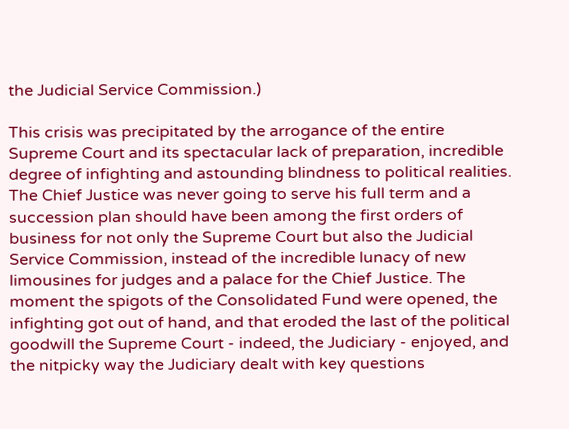the Judicial Service Commission.)

This crisis was precipitated by the arrogance of the entire Supreme Court and its spectacular lack of preparation, incredible degree of infighting and astounding blindness to political realities. The Chief Justice was never going to serve his full term and a succession plan should have been among the first orders of business for not only the Supreme Court but also the Judicial Service Commission, instead of the incredible lunacy of new limousines for judges and a palace for the Chief Justice. The moment the spigots of the Consolidated Fund were opened, the infighting got out of hand, and that eroded the last of the political goodwill the Supreme Court - indeed, the Judiciary - enjoyed, and the nitpicky way the Judiciary dealt with key questions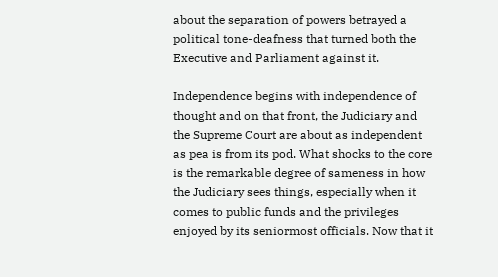about the separation of powers betrayed a political tone-deafness that turned both the Executive and Parliament against it.

Independence begins with independence of thought and on that front, the Judiciary and the Supreme Court are about as independent as pea is from its pod. What shocks to the core is the remarkable degree of sameness in how the Judiciary sees things, especially when it comes to public funds and the privileges enjoyed by its seniormost officials. Now that it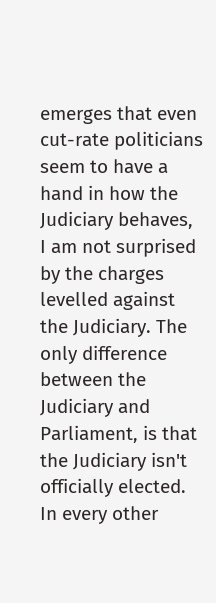emerges that even cut-rate politicians seem to have a hand in how the Judiciary behaves, I am not surprised by the charges levelled against the Judiciary. The only difference between the Judiciary and Parliament, is that the Judiciary isn't officially elected. In every other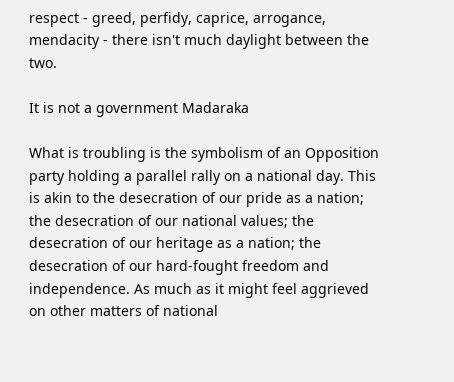respect - greed, perfidy, caprice, arrogance, mendacity - there isn't much daylight between the two.

It is not a government Madaraka

What is troubling is the symbolism of an Opposition party holding a parallel rally on a national day. This is akin to the desecration of our pride as a nation; the desecration of our national values; the desecration of our heritage as a nation; the desecration of our hard-fought freedom and independence. As much as it might feel aggrieved on other matters of national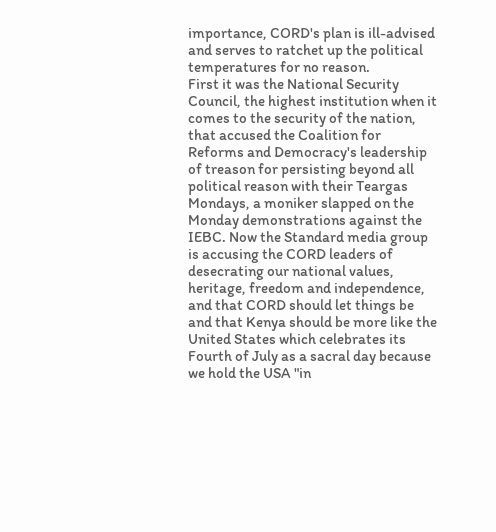importance, CORD's plan is ill-advised and serves to ratchet up the political temperatures for no reason.
First it was the National Security Council, the highest institution when it comes to the security of the nation, that accused the Coalition for Reforms and Democracy's leadership of treason for persisting beyond all political reason with their Teargas Mondays, a moniker slapped on the Monday demonstrations against the IEBC. Now the Standard media group is accusing the CORD leaders of desecrating our national values, heritage, freedom and independence, and that CORD should let things be and that Kenya should be more like the United States which celebrates its Fourth of July as a sacral day because we hold the USA "in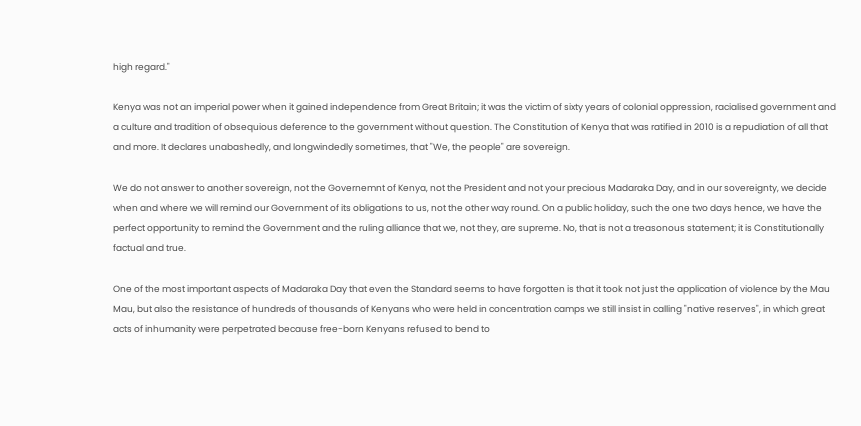high regard."

Kenya was not an imperial power when it gained independence from Great Britain; it was the victim of sixty years of colonial oppression, racialised government and a culture and tradition of obsequious deference to the government without question. The Constitution of Kenya that was ratified in 2010 is a repudiation of all that and more. It declares unabashedly, and longwindedly sometimes, that "We, the people" are sovereign.

We do not answer to another sovereign, not the Governemnt of Kenya, not the President and not your precious Madaraka Day, and in our sovereignty, we decide when and where we will remind our Government of its obligations to us, not the other way round. On a public holiday, such the one two days hence, we have the perfect opportunity to remind the Government and the ruling alliance that we, not they, are supreme. No, that is not a treasonous statement; it is Constitutionally factual and true.

One of the most important aspects of Madaraka Day that even the Standard seems to have forgotten is that it took not just the application of violence by the Mau Mau, but also the resistance of hundreds of thousands of Kenyans who were held in concentration camps we still insist in calling "native reserves", in which great acts of inhumanity were perpetrated because free-born Kenyans refused to bend to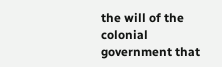the will of the colonial government that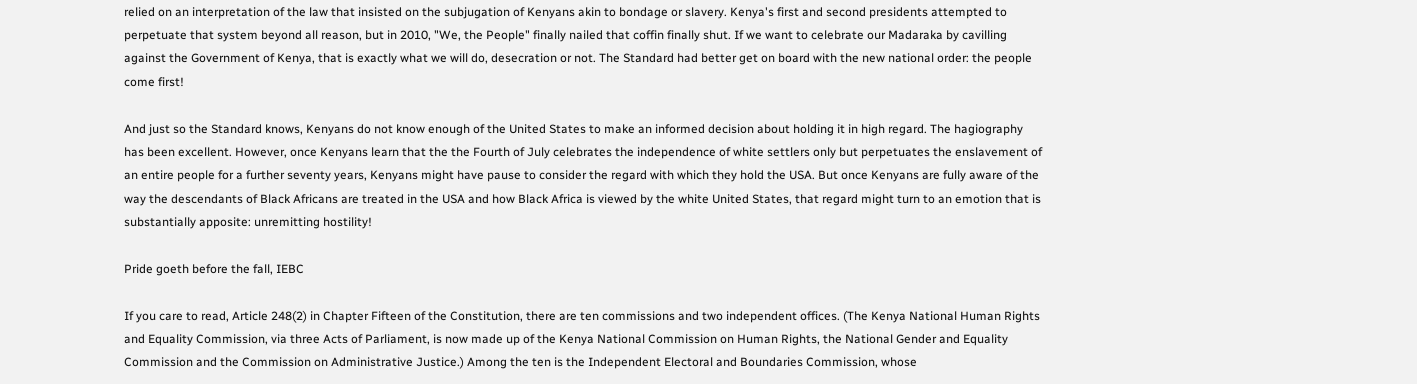relied on an interpretation of the law that insisted on the subjugation of Kenyans akin to bondage or slavery. Kenya's first and second presidents attempted to perpetuate that system beyond all reason, but in 2010, "We, the People" finally nailed that coffin finally shut. If we want to celebrate our Madaraka by cavilling against the Government of Kenya, that is exactly what we will do, desecration or not. The Standard had better get on board with the new national order: the people come first!

And just so the Standard knows, Kenyans do not know enough of the United States to make an informed decision about holding it in high regard. The hagiography has been excellent. However, once Kenyans learn that the the Fourth of July celebrates the independence of white settlers only but perpetuates the enslavement of an entire people for a further seventy years, Kenyans might have pause to consider the regard with which they hold the USA. But once Kenyans are fully aware of the way the descendants of Black Africans are treated in the USA and how Black Africa is viewed by the white United States, that regard might turn to an emotion that is substantially apposite: unremitting hostility!

Pride goeth before the fall, IEBC

If you care to read, Article 248(2) in Chapter Fifteen of the Constitution, there are ten commissions and two independent offices. (The Kenya National Human Rights and Equality Commission, via three Acts of Parliament, is now made up of the Kenya National Commission on Human Rights, the National Gender and Equality Commission and the Commission on Administrative Justice.) Among the ten is the Independent Electoral and Boundaries Commission, whose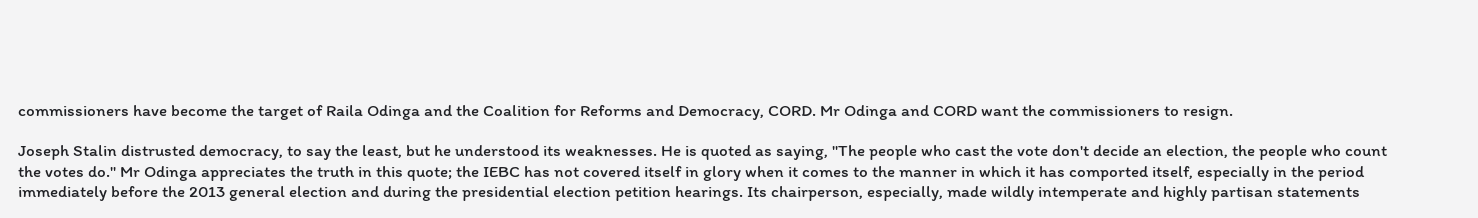commissioners have become the target of Raila Odinga and the Coalition for Reforms and Democracy, CORD. Mr Odinga and CORD want the commissioners to resign.

Joseph Stalin distrusted democracy, to say the least, but he understood its weaknesses. He is quoted as saying, "The people who cast the vote don't decide an election, the people who count the votes do." Mr Odinga appreciates the truth in this quote; the IEBC has not covered itself in glory when it comes to the manner in which it has comported itself, especially in the period immediately before the 2013 general election and during the presidential election petition hearings. Its chairperson, especially, made wildly intemperate and highly partisan statements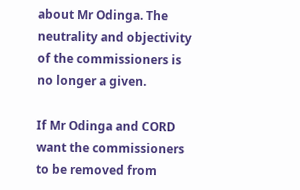about Mr Odinga. The neutrality and objectivity of the commissioners is no longer a given.

If Mr Odinga and CORD want the commissioners to be removed from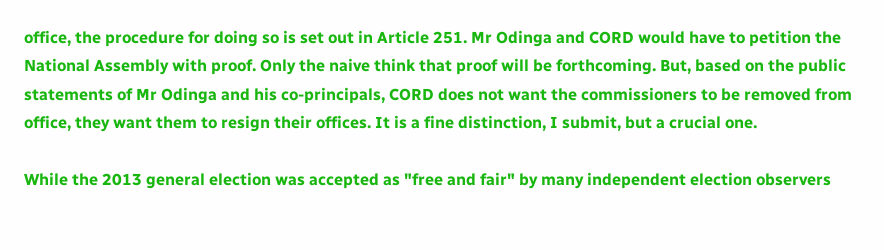office, the procedure for doing so is set out in Article 251. Mr Odinga and CORD would have to petition the National Assembly with proof. Only the naive think that proof will be forthcoming. But, based on the public statements of Mr Odinga and his co-principals, CORD does not want the commissioners to be removed from office, they want them to resign their offices. It is a fine distinction, I submit, but a crucial one.

While the 2013 general election was accepted as "free and fair" by many independent election observers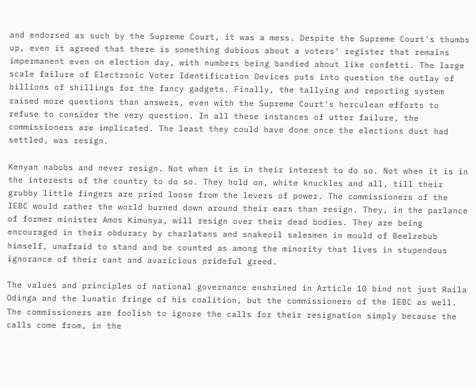and endorsed as such by the Supreme Court, it was a mess. Despite the Supreme Court's thumbs up, even it agreed that there is something dubious about a voters' register that remains impermanent even on election day, with numbers being bandied about like confetti. The large scale failure of Electronic Voter Identification Devices puts into question the outlay of billions of shillings for the fancy gadgets. Finally, the tallying and reporting system raised more questions than answers, even with the Supreme Court's herculean efforts to refuse to consider the very question. In all these instances of utter failure, the commissioners are implicated. The least they could have done once the elections dust had settled, was resign.

Kenyan nabobs and never resign. Not when it is in their interest to do so. Not when it is in the interests of the country to do so. They hold on, white knuckles and all, till their grubby little fingers are pried loose from the levers of power. The commissioners of the IEBC would rather the world burned down around their ears than resign. They, in the parlance of former minister Amos Kimunya, will resign over their dead bodies. They are being encouraged in their obduracy by charlatans and snakeoil salesmen in mould of Beelzebub himself, unafraid to stand and be counted as among the minority that lives in stupendous ignorance of their cant and avaricious prideful greed.

The values and principles of national governance enshrined in Article 10 bind not just Raila Odinga and the lunatic fringe of his coalition, but the commissioners of the IEBC as well. The commissioners are foolish to ignore the calls for their resignation simply because the calls come from, in the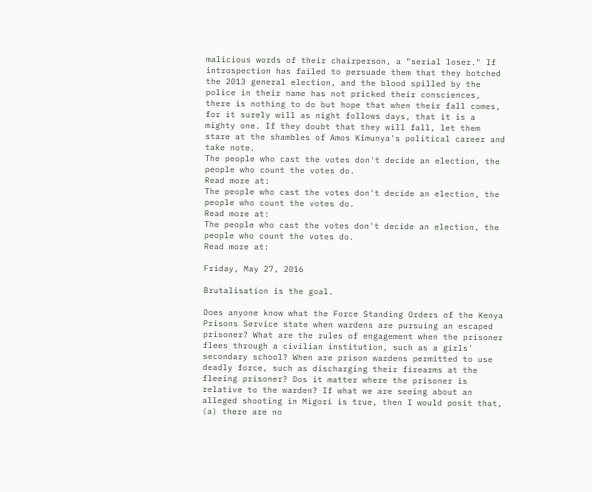malicious words of their chairperson, a "serial loser." If introspection has failed to persuade them that they botched the 2013 general election, and the blood spilled by the police in their name has not pricked their consciences, there is nothing to do but hope that when their fall comes, for it surely will as night follows days, that it is a mighty one. If they doubt that they will fall, let them stare at the shambles of Amos Kimunya's political career and take note.
The people who cast the votes don't decide an election, the people who count the votes do.
Read more at:
The people who cast the votes don't decide an election, the people who count the votes do.
Read more at:
The people who cast the votes don't decide an election, the people who count the votes do.
Read more at:

Friday, May 27, 2016

Brutalisation is the goal.

Does anyone know what the Force Standing Orders of the Kenya Prisons Service state when wardens are pursuing an escaped prisoner? What are the rules of engagement when the prisoner flees through a civilian institution, such as a girls' secondary school? When are prison wardens permitted to use deadly force, such as discharging their firearms at the fleeing prisoner? Dos it matter where the prisoner is relative to the warden? If what we are seeing about an alleged shooting in Migori is true, then I would posit that, (a) there are no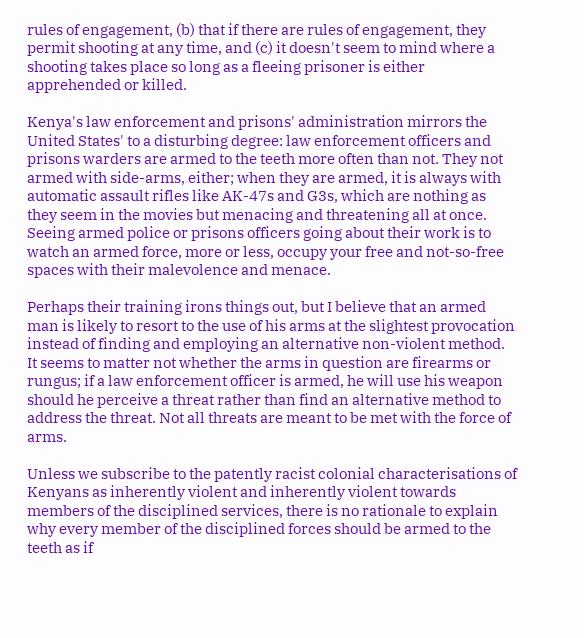rules of engagement, (b) that if there are rules of engagement, they permit shooting at any time, and (c) it doesn't seem to mind where a shooting takes place so long as a fleeing prisoner is either apprehended or killed.

Kenya's law enforcement and prisons' administration mirrors the United States' to a disturbing degree: law enforcement officers and prisons warders are armed to the teeth more often than not. They not armed with side-arms, either; when they are armed, it is always with automatic assault rifles like AK-47s and G3s, which are nothing as they seem in the movies but menacing and threatening all at once. Seeing armed police or prisons officers going about their work is to watch an armed force, more or less, occupy your free and not-so-free spaces with their malevolence and menace.

Perhaps their training irons things out, but I believe that an armed man is likely to resort to the use of his arms at the slightest provocation instead of finding and employing an alternative non-violent method. It seems to matter not whether the arms in question are firearms or rungus; if a law enforcement officer is armed, he will use his weapon should he perceive a threat rather than find an alternative method to address the threat. Not all threats are meant to be met with the force of arms.

Unless we subscribe to the patently racist colonial characterisations of Kenyans as inherently violent and inherently violent towards members of the disciplined services, there is no rationale to explain why every member of the disciplined forces should be armed to the teeth as if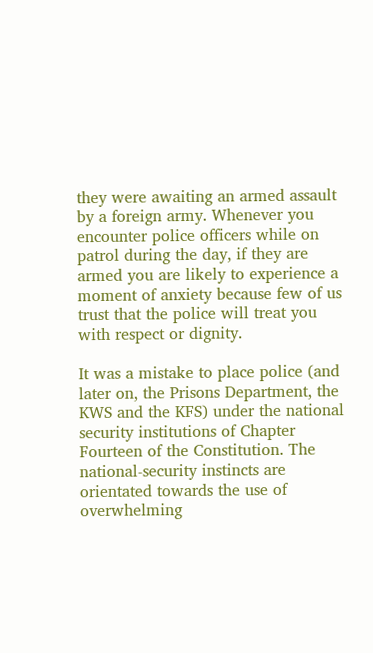they were awaiting an armed assault by a foreign army. Whenever you encounter police officers while on patrol during the day, if they are armed you are likely to experience a moment of anxiety because few of us trust that the police will treat you with respect or dignity.

It was a mistake to place police (and later on, the Prisons Department, the KWS and the KFS) under the national security institutions of Chapter Fourteen of the Constitution. The national-security instincts are orientated towards the use of overwhelming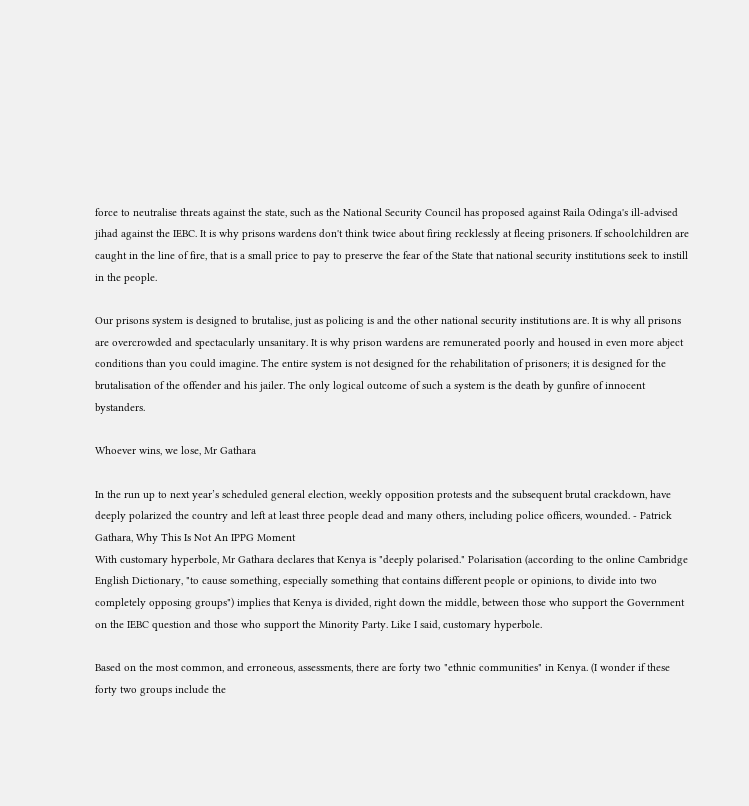force to neutralise threats against the state, such as the National Security Council has proposed against Raila Odinga's ill-advised jihad against the IEBC. It is why prisons wardens don't think twice about firing recklessly at fleeing prisoners. If schoolchildren are caught in the line of fire, that is a small price to pay to preserve the fear of the State that national security institutions seek to instill in the people.

Our prisons system is designed to brutalise, just as policing is and the other national security institutions are. It is why all prisons are overcrowded and spectacularly unsanitary. It is why prison wardens are remunerated poorly and housed in even more abject conditions than you could imagine. The entire system is not designed for the rehabilitation of prisoners; it is designed for the brutalisation of the offender and his jailer. The only logical outcome of such a system is the death by gunfire of innocent bystanders.

Whoever wins, we lose, Mr Gathara

In the run up to next year’s scheduled general election, weekly opposition protests and the subsequent brutal crackdown, have deeply polarized the country and left at least three people dead and many others, including police officers, wounded. - Patrick Gathara, Why This Is Not An IPPG Moment
With customary hyperbole, Mr Gathara declares that Kenya is "deeply polarised." Polarisation (according to the online Cambridge English Dictionary, "to cause something, especially something that contains different people or opinions, to divide into two completely opposing groups") implies that Kenya is divided, right down the middle, between those who support the Government on the IEBC question and those who support the Minority Party. Like I said, customary hyperbole.

Based on the most common, and erroneous, assessments, there are forty two "ethnic communities" in Kenya. (I wonder if these forty two groups include the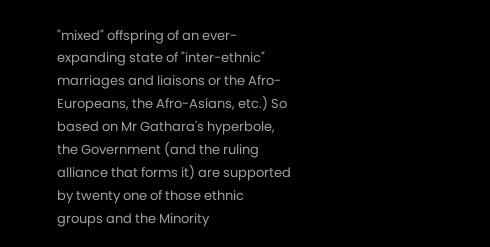"mixed" offspring of an ever-expanding state of "inter-ethnic" marriages and liaisons or the Afro-Europeans, the Afro-Asians, etc.) So based on Mr Gathara's hyperbole, the Government (and the ruling alliance that forms it) are supported by twenty one of those ethnic groups and the Minority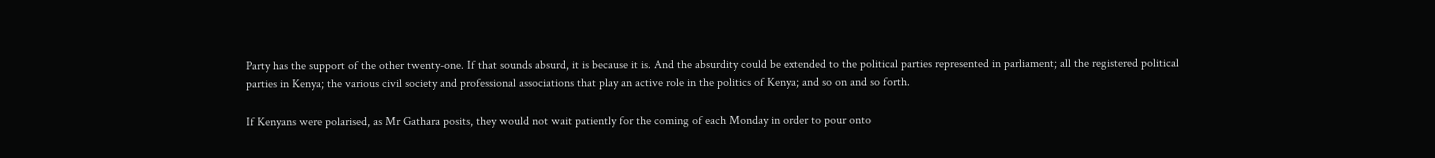Party has the support of the other twenty-one. If that sounds absurd, it is because it is. And the absurdity could be extended to the political parties represented in parliament; all the registered political parties in Kenya; the various civil society and professional associations that play an active role in the politics of Kenya; and so on and so forth.

If Kenyans were polarised, as Mr Gathara posits, they would not wait patiently for the coming of each Monday in order to pour onto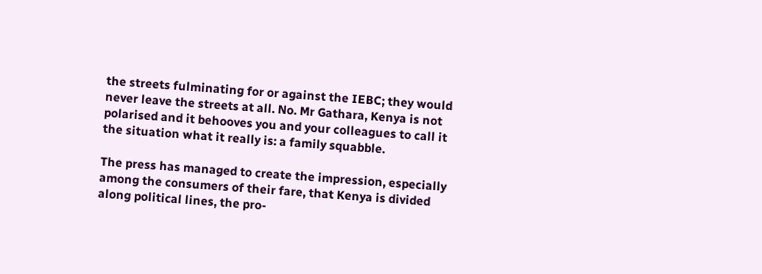the streets fulminating for or against the IEBC; they would never leave the streets at all. No. Mr Gathara, Kenya is not polarised and it behooves you and your colleagues to call it the situation what it really is: a family squabble.

The press has managed to create the impression, especially among the consumers of their fare, that Kenya is divided along political lines, the pro-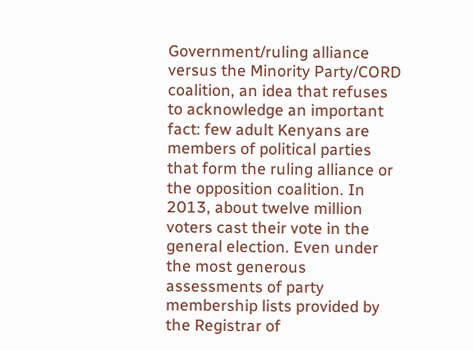Government/ruling alliance versus the Minority Party/CORD coalition, an idea that refuses to acknowledge an important fact: few adult Kenyans are members of political parties that form the ruling alliance or the opposition coalition. In 2013, about twelve million voters cast their vote in the general election. Even under the most generous assessments of party membership lists provided by the Registrar of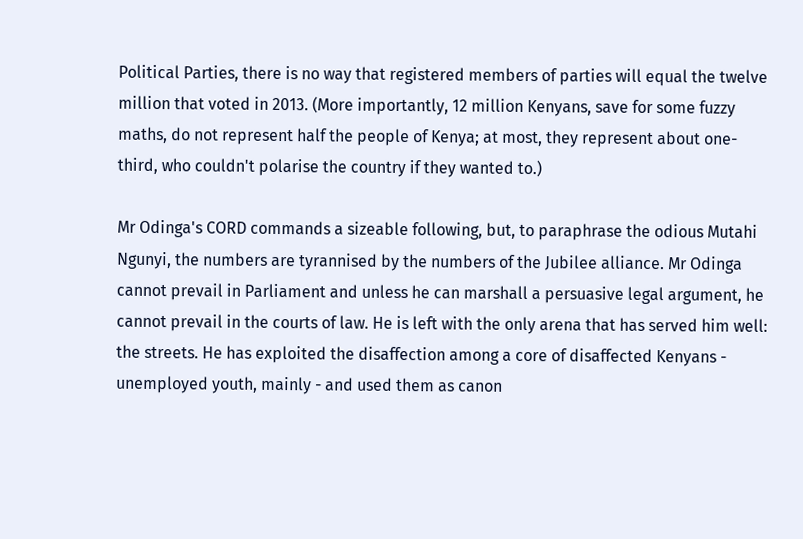Political Parties, there is no way that registered members of parties will equal the twelve million that voted in 2013. (More importantly, 12 million Kenyans, save for some fuzzy maths, do not represent half the people of Kenya; at most, they represent about one-third, who couldn't polarise the country if they wanted to.)

Mr Odinga's CORD commands a sizeable following, but, to paraphrase the odious Mutahi Ngunyi, the numbers are tyrannised by the numbers of the Jubilee alliance. Mr Odinga cannot prevail in Parliament and unless he can marshall a persuasive legal argument, he cannot prevail in the courts of law. He is left with the only arena that has served him well: the streets. He has exploited the disaffection among a core of disaffected Kenyans - unemployed youth, mainly - and used them as canon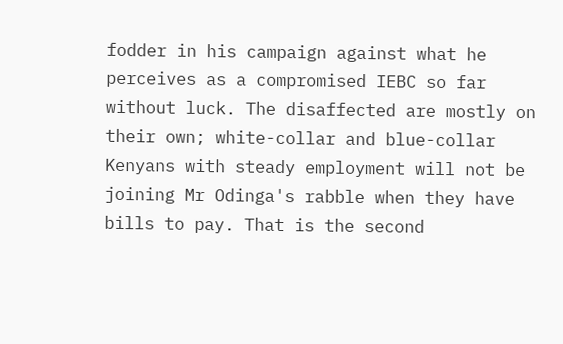fodder in his campaign against what he perceives as a compromised IEBC so far without luck. The disaffected are mostly on their own; white-collar and blue-collar Kenyans with steady employment will not be joining Mr Odinga's rabble when they have bills to pay. That is the second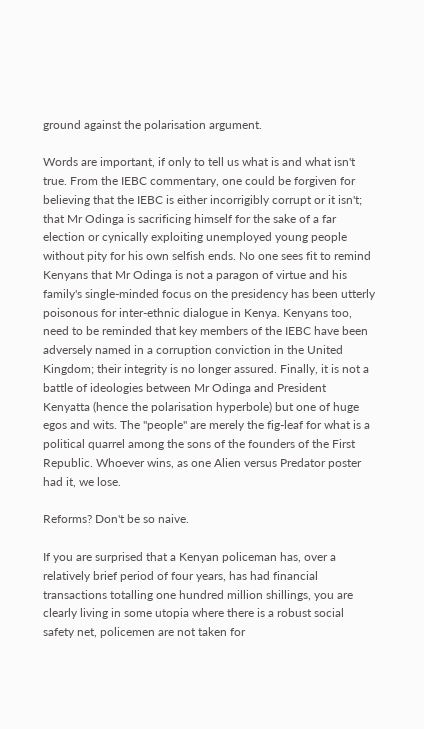ground against the polarisation argument.

Words are important, if only to tell us what is and what isn't true. From the IEBC commentary, one could be forgiven for believing that the IEBC is either incorrigibly corrupt or it isn't; that Mr Odinga is sacrificing himself for the sake of a far election or cynically exploiting unemployed young people without pity for his own selfish ends. No one sees fit to remind Kenyans that Mr Odinga is not a paragon of virtue and his family's single-minded focus on the presidency has been utterly poisonous for inter-ethnic dialogue in Kenya. Kenyans too, need to be reminded that key members of the IEBC have been adversely named in a corruption conviction in the United Kingdom; their integrity is no longer assured. Finally, it is not a battle of ideologies between Mr Odinga and President Kenyatta (hence the polarisation hyperbole) but one of huge egos and wits. The "people" are merely the fig-leaf for what is a political quarrel among the sons of the founders of the First Republic. Whoever wins, as one Alien versus Predator poster had it, we lose.

Reforms? Don't be so naive.

If you are surprised that a Kenyan policeman has, over a relatively brief period of four years, has had financial transactions totalling one hundred million shillings, you are clearly living in some utopia where there is a robust social safety net, policemen are not taken for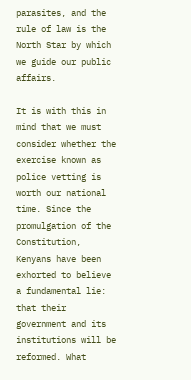parasites, and the rule of law is the North Star by which we guide our public affairs.

It is with this in mind that we must consider whether the exercise known as police vetting is worth our national time. Since the promulgation of the Constitution, Kenyans have been exhorted to believe a fundamental lie: that their government and its institutions will be reformed. What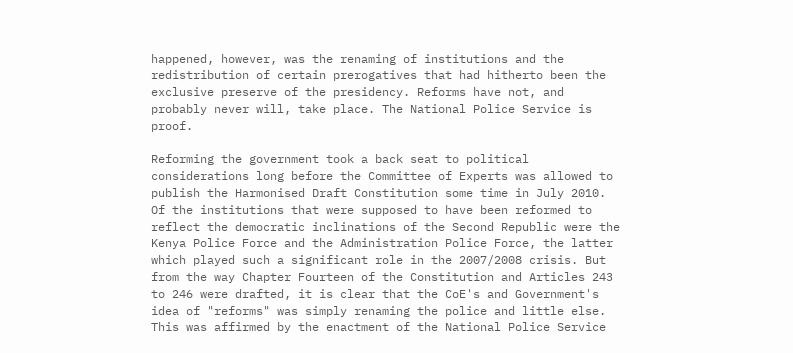happened, however, was the renaming of institutions and the redistribution of certain prerogatives that had hitherto been the exclusive preserve of the presidency. Reforms have not, and probably never will, take place. The National Police Service is proof.

Reforming the government took a back seat to political considerations long before the Committee of Experts was allowed to publish the Harmonised Draft Constitution some time in July 2010. Of the institutions that were supposed to have been reformed to reflect the democratic inclinations of the Second Republic were the Kenya Police Force and the Administration Police Force, the latter which played such a significant role in the 2007/2008 crisis. But from the way Chapter Fourteen of the Constitution and Articles 243 to 246 were drafted, it is clear that the CoE's and Government's idea of "reforms" was simply renaming the police and little else. This was affirmed by the enactment of the National Police Service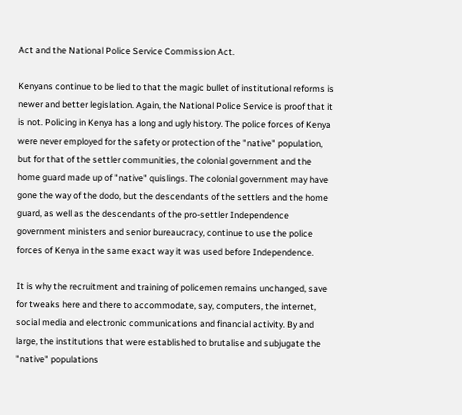Act and the National Police Service Commission Act.

Kenyans continue to be lied to that the magic bullet of institutional reforms is newer and better legislation. Again, the National Police Service is proof that it is not. Policing in Kenya has a long and ugly history. The police forces of Kenya were never employed for the safety or protection of the "native" population, but for that of the settler communities, the colonial government and the home guard made up of "native" quislings. The colonial government may have gone the way of the dodo, but the descendants of the settlers and the home guard, as well as the descendants of the pro-settler Independence government ministers and senior bureaucracy, continue to use the police forces of Kenya in the same exact way it was used before Independence.

It is why the recruitment and training of policemen remains unchanged, save for tweaks here and there to accommodate, say, computers, the internet, social media and electronic communications and financial activity. By and large, the institutions that were established to brutalise and subjugate the "native" populations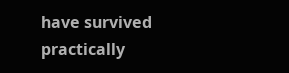have survived practically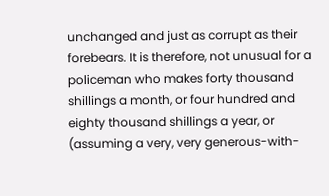unchanged and just as corrupt as their forebears. It is therefore, not unusual for a policeman who makes forty thousand shillings a month, or four hundred and eighty thousand shillings a year, or (assuming a very, very generous-with-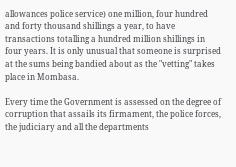allowances police service) one million, four hundred and forty thousand shillings a year, to have transactions totalling a hundred million shillings in four years. It is only unusual that someone is surprised at the sums being bandied about as the "vetting" takes place in Mombasa.

Every time the Government is assessed on the degree of corruption that assails its firmament, the police forces, the judiciary and all the departments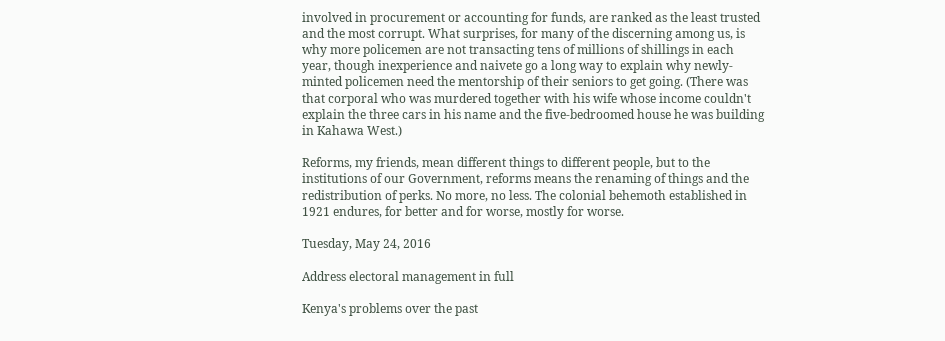involved in procurement or accounting for funds, are ranked as the least trusted and the most corrupt. What surprises, for many of the discerning among us, is why more policemen are not transacting tens of millions of shillings in each year, though inexperience and naivete go a long way to explain why newly-minted policemen need the mentorship of their seniors to get going. (There was that corporal who was murdered together with his wife whose income couldn't explain the three cars in his name and the five-bedroomed house he was building in Kahawa West.)

Reforms, my friends, mean different things to different people, but to the institutions of our Government, reforms means the renaming of things and the redistribution of perks. No more, no less. The colonial behemoth established in 1921 endures, for better and for worse, mostly for worse.

Tuesday, May 24, 2016

Address electoral management in full

Kenya's problems over the past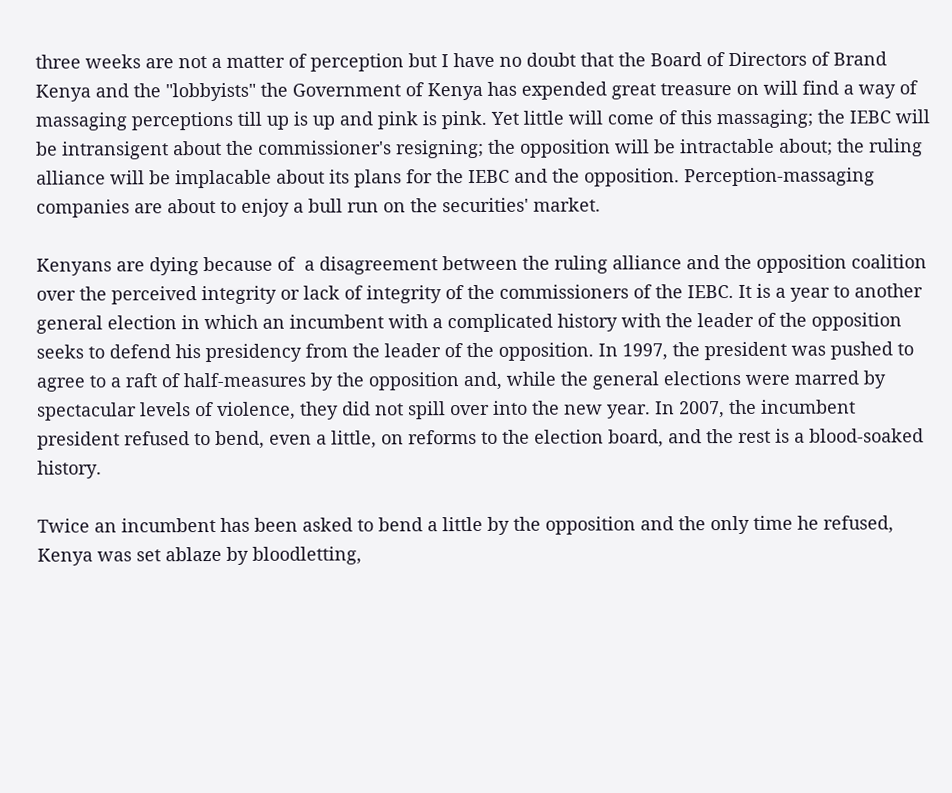three weeks are not a matter of perception but I have no doubt that the Board of Directors of Brand Kenya and the "lobbyists" the Government of Kenya has expended great treasure on will find a way of massaging perceptions till up is up and pink is pink. Yet little will come of this massaging; the IEBC will be intransigent about the commissioner's resigning; the opposition will be intractable about; the ruling alliance will be implacable about its plans for the IEBC and the opposition. Perception-massaging companies are about to enjoy a bull run on the securities' market.

Kenyans are dying because of  a disagreement between the ruling alliance and the opposition coalition over the perceived integrity or lack of integrity of the commissioners of the IEBC. It is a year to another general election in which an incumbent with a complicated history with the leader of the opposition seeks to defend his presidency from the leader of the opposition. In 1997, the president was pushed to agree to a raft of half-measures by the opposition and, while the general elections were marred by spectacular levels of violence, they did not spill over into the new year. In 2007, the incumbent president refused to bend, even a little, on reforms to the election board, and the rest is a blood-soaked history.

Twice an incumbent has been asked to bend a little by the opposition and the only time he refused, Kenya was set ablaze by bloodletting,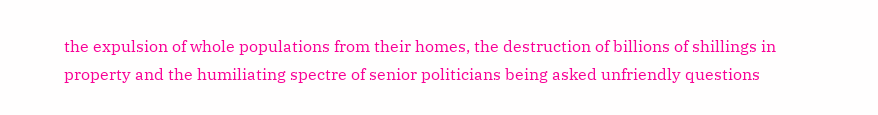the expulsion of whole populations from their homes, the destruction of billions of shillings in property and the humiliating spectre of senior politicians being asked unfriendly questions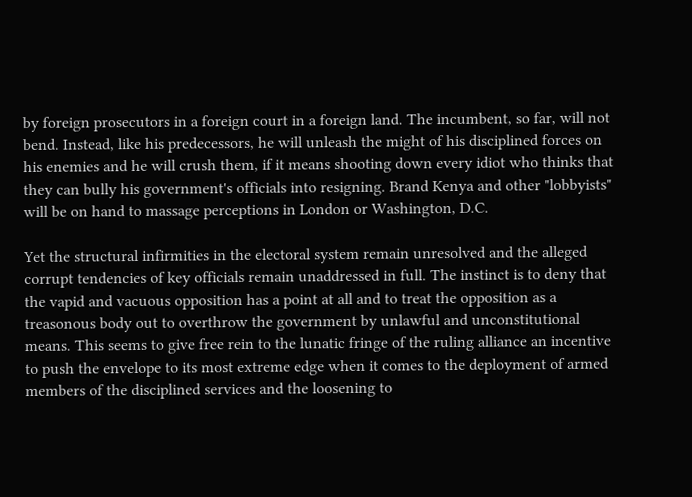by foreign prosecutors in a foreign court in a foreign land. The incumbent, so far, will not bend. Instead, like his predecessors, he will unleash the might of his disciplined forces on his enemies and he will crush them, if it means shooting down every idiot who thinks that they can bully his government's officials into resigning. Brand Kenya and other "lobbyists" will be on hand to massage perceptions in London or Washington, D.C.

Yet the structural infirmities in the electoral system remain unresolved and the alleged corrupt tendencies of key officials remain unaddressed in full. The instinct is to deny that the vapid and vacuous opposition has a point at all and to treat the opposition as a treasonous body out to overthrow the government by unlawful and unconstitutional means. This seems to give free rein to the lunatic fringe of the ruling alliance an incentive to push the envelope to its most extreme edge when it comes to the deployment of armed members of the disciplined services and the loosening to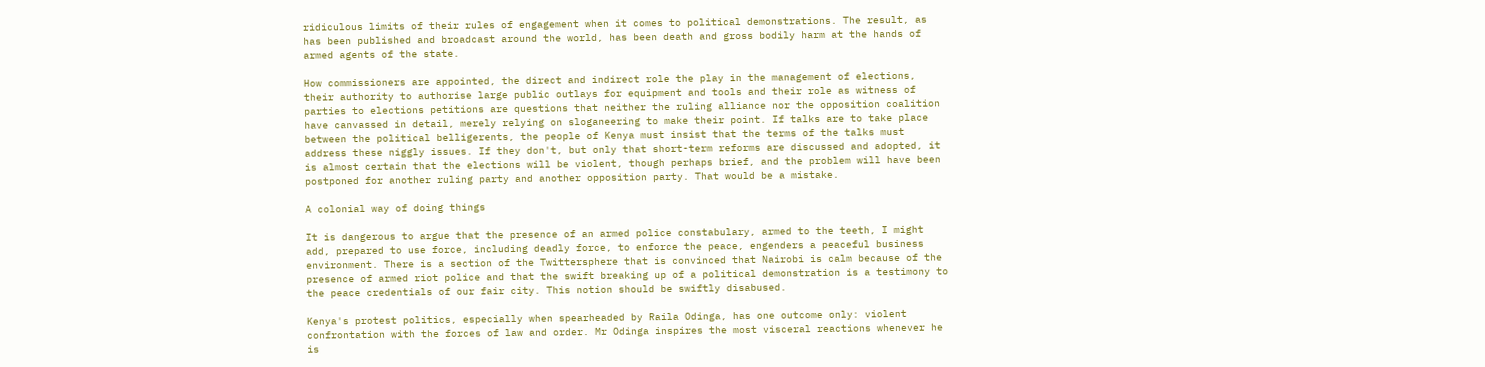ridiculous limits of their rules of engagement when it comes to political demonstrations. The result, as has been published and broadcast around the world, has been death and gross bodily harm at the hands of armed agents of the state.

How commissioners are appointed, the direct and indirect role the play in the management of elections, their authority to authorise large public outlays for equipment and tools and their role as witness of parties to elections petitions are questions that neither the ruling alliance nor the opposition coalition have canvassed in detail, merely relying on sloganeering to make their point. If talks are to take place between the political belligerents, the people of Kenya must insist that the terms of the talks must address these niggly issues. If they don't, but only that short-term reforms are discussed and adopted, it is almost certain that the elections will be violent, though perhaps brief, and the problem will have been postponed for another ruling party and another opposition party. That would be a mistake.

A colonial way of doing things

It is dangerous to argue that the presence of an armed police constabulary, armed to the teeth, I might add, prepared to use force, including deadly force, to enforce the peace, engenders a peaceful business environment. There is a section of the Twittersphere that is convinced that Nairobi is calm because of the presence of armed riot police and that the swift breaking up of a political demonstration is a testimony to the peace credentials of our fair city. This notion should be swiftly disabused.

Kenya's protest politics, especially when spearheaded by Raila Odinga, has one outcome only: violent confrontation with the forces of law and order. Mr Odinga inspires the most visceral reactions whenever he is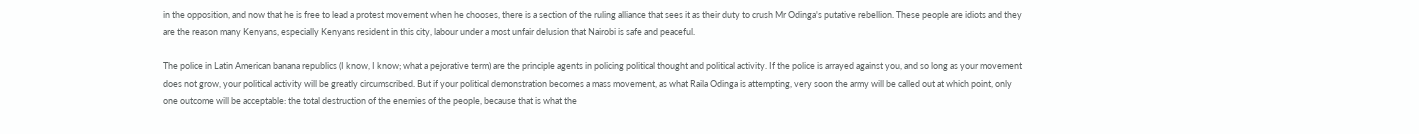in the opposition, and now that he is free to lead a protest movement when he chooses, there is a section of the ruling alliance that sees it as their duty to crush Mr Odinga's putative rebellion. These people are idiots and they are the reason many Kenyans, especially Kenyans resident in this city, labour under a most unfair delusion that Nairobi is safe and peaceful.

The police in Latin American banana republics (I know, I know; what a pejorative term) are the principle agents in policing political thought and political activity. If the police is arrayed against you, and so long as your movement does not grow, your political activity will be greatly circumscribed. But if your political demonstration becomes a mass movement, as what Raila Odinga is attempting, very soon the army will be called out at which point, only one outcome will be acceptable: the total destruction of the enemies of the people, because that is what the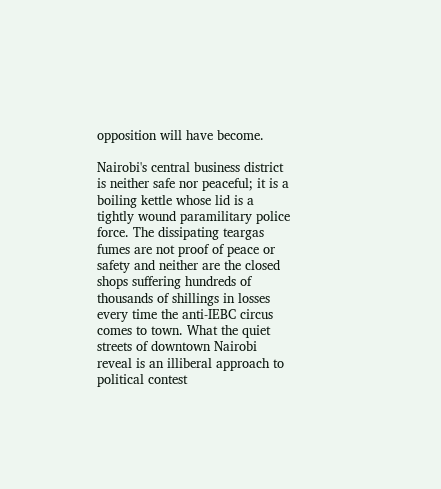opposition will have become.

Nairobi's central business district is neither safe nor peaceful; it is a boiling kettle whose lid is a tightly wound paramilitary police force. The dissipating teargas fumes are not proof of peace or safety and neither are the closed shops suffering hundreds of thousands of shillings in losses every time the anti-IEBC circus comes to town. What the quiet streets of downtown Nairobi reveal is an illiberal approach to political contest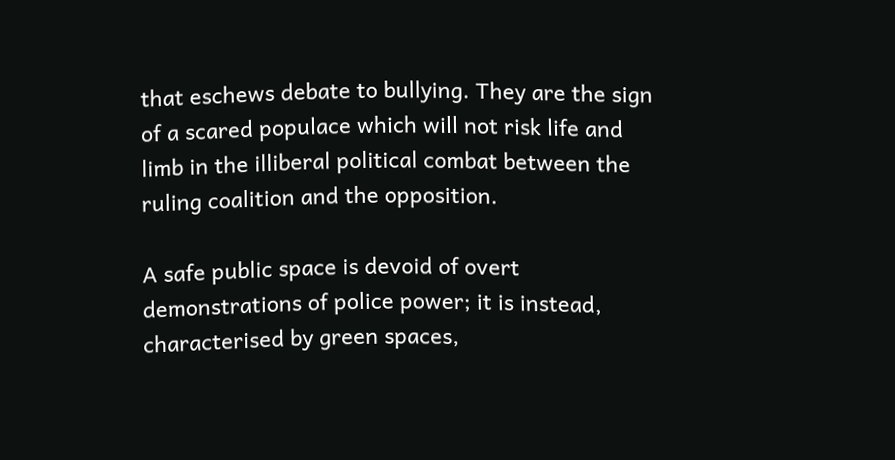that eschews debate to bullying. They are the sign of a scared populace which will not risk life and limb in the illiberal political combat between the ruling coalition and the opposition.

A safe public space is devoid of overt demonstrations of police power; it is instead, characterised by green spaces,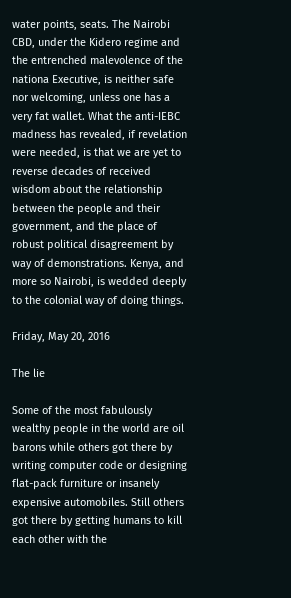water points, seats. The Nairobi CBD, under the Kidero regime and the entrenched malevolence of the nationa Executive, is neither safe nor welcoming, unless one has a very fat wallet. What the anti-IEBC madness has revealed, if revelation were needed, is that we are yet to reverse decades of received wisdom about the relationship between the people and their government, and the place of robust political disagreement by way of demonstrations. Kenya, and more so Nairobi, is wedded deeply to the colonial way of doing things.

Friday, May 20, 2016

The lie

Some of the most fabulously wealthy people in the world are oil barons while others got there by writing computer code or designing flat-pack furniture or insanely expensive automobiles. Still others got there by getting humans to kill each other with the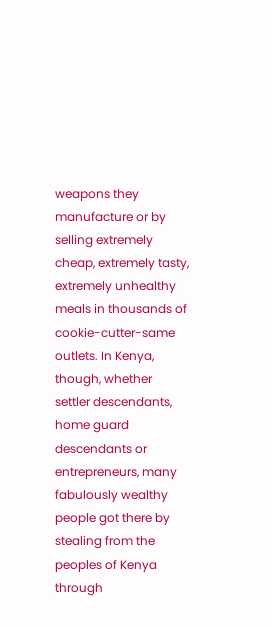weapons they manufacture or by selling extremely cheap, extremely tasty, extremely unhealthy meals in thousands of cookie-cutter-same outlets. In Kenya, though, whether settler descendants, home guard descendants or entrepreneurs, many fabulously wealthy people got there by stealing from the peoples of Kenya through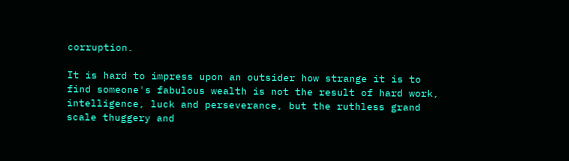corruption.

It is hard to impress upon an outsider how strange it is to find someone's fabulous wealth is not the result of hard work, intelligence, luck and perseverance, but the ruthless grand scale thuggery and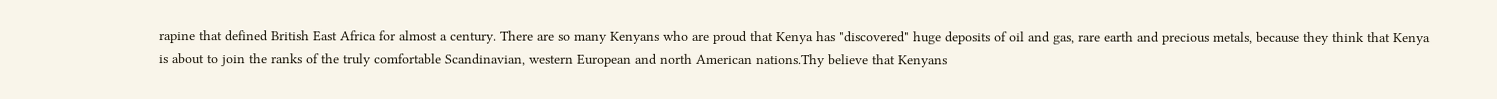rapine that defined British East Africa for almost a century. There are so many Kenyans who are proud that Kenya has "discovered" huge deposits of oil and gas, rare earth and precious metals, because they think that Kenya is about to join the ranks of the truly comfortable Scandinavian, western European and north American nations.Thy believe that Kenyans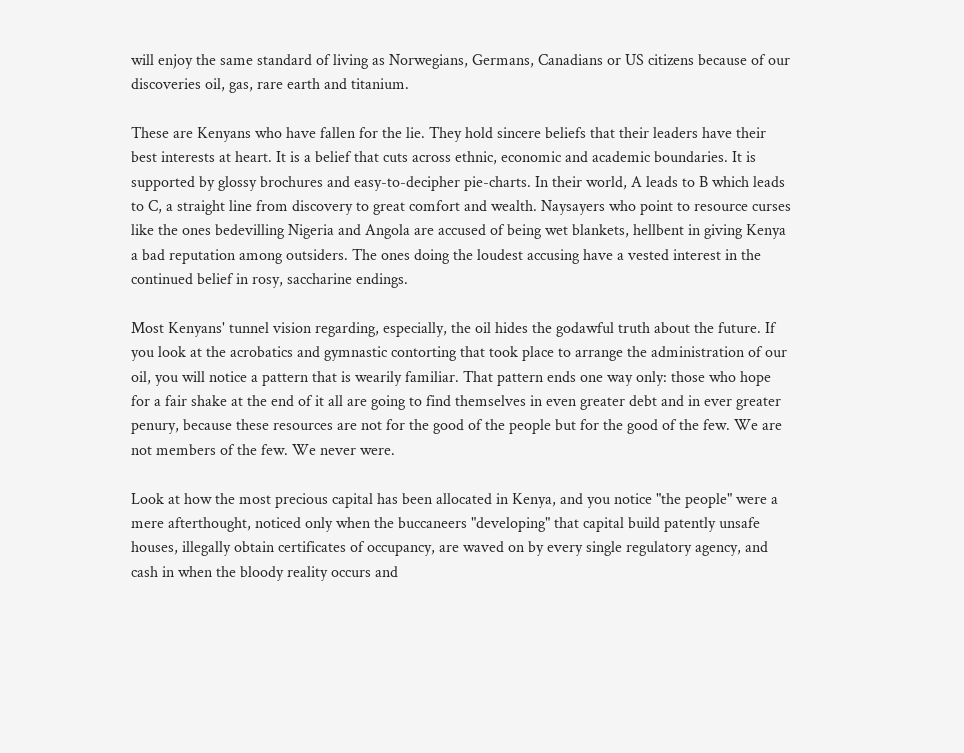will enjoy the same standard of living as Norwegians, Germans, Canadians or US citizens because of our discoveries oil, gas, rare earth and titanium.

These are Kenyans who have fallen for the lie. They hold sincere beliefs that their leaders have their best interests at heart. It is a belief that cuts across ethnic, economic and academic boundaries. It is supported by glossy brochures and easy-to-decipher pie-charts. In their world, A leads to B which leads to C, a straight line from discovery to great comfort and wealth. Naysayers who point to resource curses like the ones bedevilling Nigeria and Angola are accused of being wet blankets, hellbent in giving Kenya a bad reputation among outsiders. The ones doing the loudest accusing have a vested interest in the continued belief in rosy, saccharine endings.

Most Kenyans' tunnel vision regarding, especially, the oil hides the godawful truth about the future. If you look at the acrobatics and gymnastic contorting that took place to arrange the administration of our oil, you will notice a pattern that is wearily familiar. That pattern ends one way only: those who hope for a fair shake at the end of it all are going to find themselves in even greater debt and in ever greater penury, because these resources are not for the good of the people but for the good of the few. We are not members of the few. We never were.

Look at how the most precious capital has been allocated in Kenya, and you notice "the people" were a mere afterthought, noticed only when the buccaneers "developing" that capital build patently unsafe houses, illegally obtain certificates of occupancy, are waved on by every single regulatory agency, and cash in when the bloody reality occurs and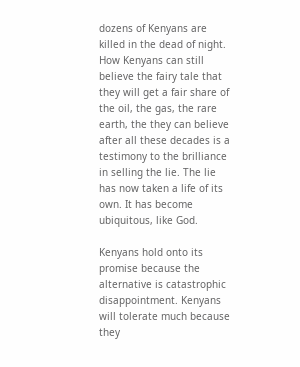dozens of Kenyans are killed in the dead of night. How Kenyans can still believe the fairy tale that they will get a fair share of the oil, the gas, the rare earth, the they can believe after all these decades is a testimony to the brilliance in selling the lie. The lie has now taken a life of its own. It has become ubiquitous, like God.

Kenyans hold onto its promise because the alternative is catastrophic disappointment. Kenyans will tolerate much because they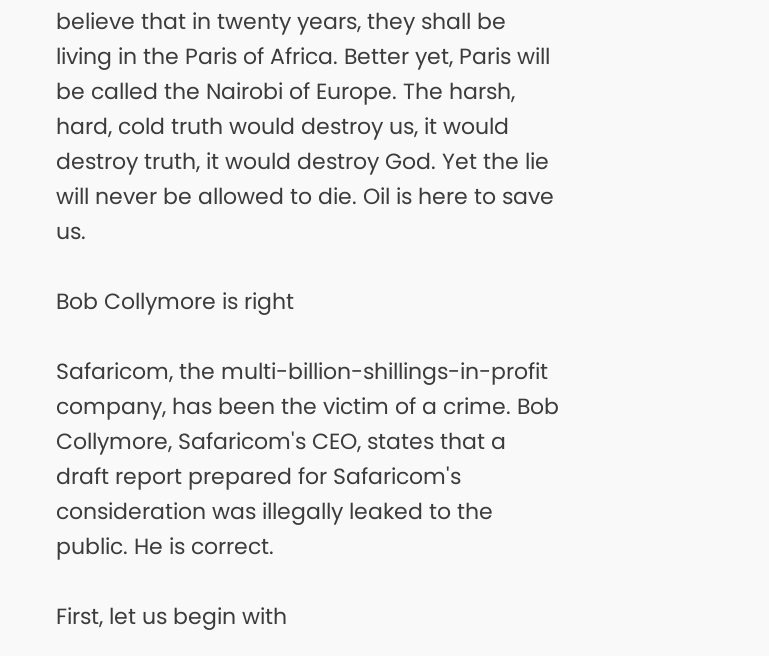believe that in twenty years, they shall be living in the Paris of Africa. Better yet, Paris will be called the Nairobi of Europe. The harsh, hard, cold truth would destroy us, it would destroy truth, it would destroy God. Yet the lie will never be allowed to die. Oil is here to save us.

Bob Collymore is right

Safaricom, the multi-billion-shillings-in-profit company, has been the victim of a crime. Bob Collymore, Safaricom's CEO, states that a draft report prepared for Safaricom's consideration was illegally leaked to the public. He is correct.

First, let us begin with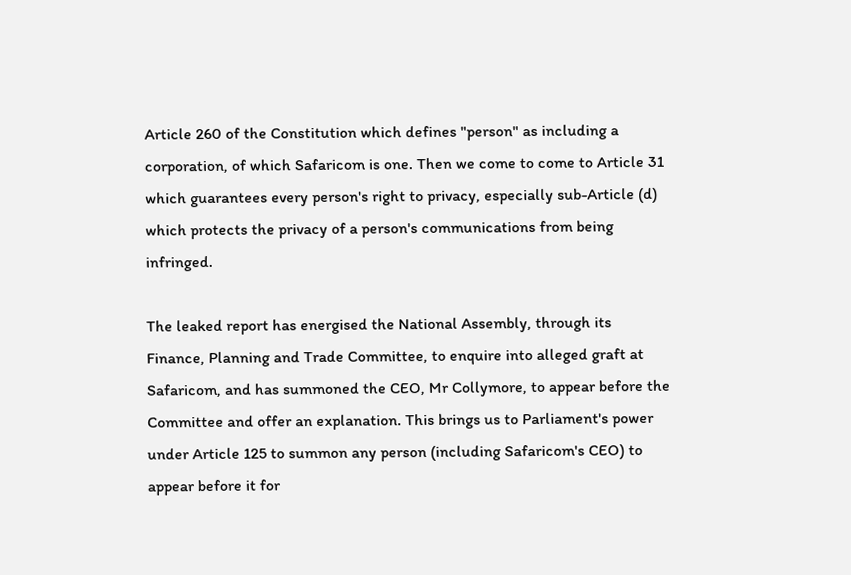Article 260 of the Constitution which defines "person" as including a corporation, of which Safaricom is one. Then we come to come to Article 31 which guarantees every person's right to privacy, especially sub-Article (d) which protects the privacy of a person's communications from being infringed.

The leaked report has energised the National Assembly, through its Finance, Planning and Trade Committee, to enquire into alleged graft at Safaricom, and has summoned the CEO, Mr Collymore, to appear before the Committee and offer an explanation. This brings us to Parliament's power under Article 125 to summon any person (including Safaricom's CEO) to appear before it for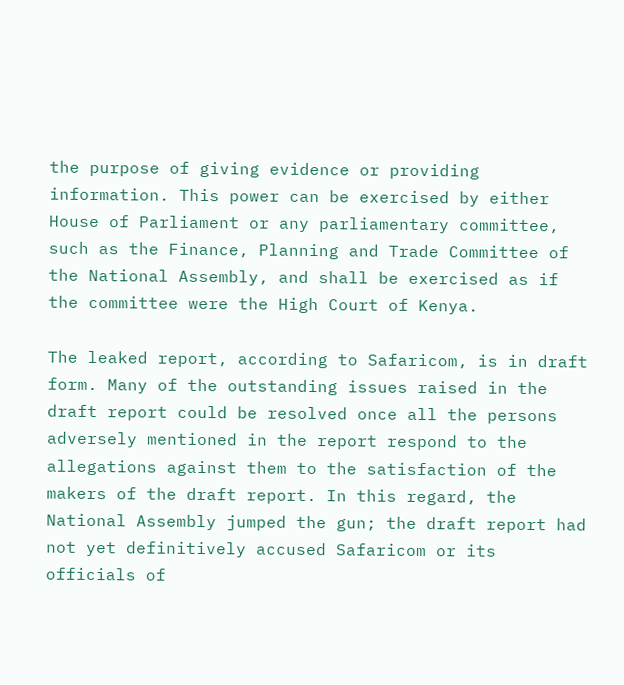the purpose of giving evidence or providing information. This power can be exercised by either House of Parliament or any parliamentary committee, such as the Finance, Planning and Trade Committee of the National Assembly, and shall be exercised as if the committee were the High Court of Kenya.

The leaked report, according to Safaricom, is in draft form. Many of the outstanding issues raised in the draft report could be resolved once all the persons adversely mentioned in the report respond to the allegations against them to the satisfaction of the makers of the draft report. In this regard, the National Assembly jumped the gun; the draft report had not yet definitively accused Safaricom or its officials of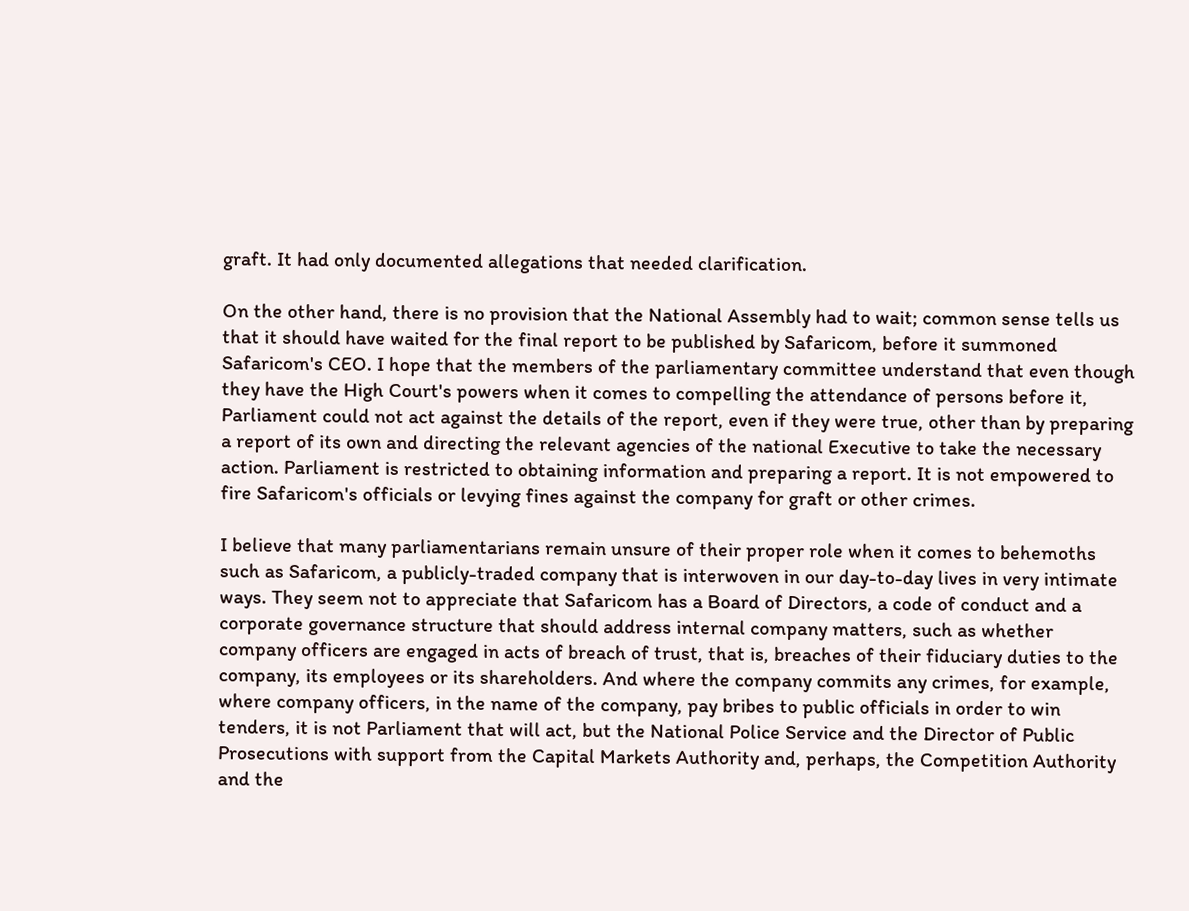graft. It had only documented allegations that needed clarification.

On the other hand, there is no provision that the National Assembly had to wait; common sense tells us that it should have waited for the final report to be published by Safaricom, before it summoned Safaricom's CEO. I hope that the members of the parliamentary committee understand that even though they have the High Court's powers when it comes to compelling the attendance of persons before it, Parliament could not act against the details of the report, even if they were true, other than by preparing a report of its own and directing the relevant agencies of the national Executive to take the necessary action. Parliament is restricted to obtaining information and preparing a report. It is not empowered to fire Safaricom's officials or levying fines against the company for graft or other crimes.

I believe that many parliamentarians remain unsure of their proper role when it comes to behemoths such as Safaricom, a publicly-traded company that is interwoven in our day-to-day lives in very intimate ways. They seem not to appreciate that Safaricom has a Board of Directors, a code of conduct and a corporate governance structure that should address internal company matters, such as whether company officers are engaged in acts of breach of trust, that is, breaches of their fiduciary duties to the company, its employees or its shareholders. And where the company commits any crimes, for example, where company officers, in the name of the company, pay bribes to public officials in order to win tenders, it is not Parliament that will act, but the National Police Service and the Director of Public Prosecutions with support from the Capital Markets Authority and, perhaps, the Competition Authority and the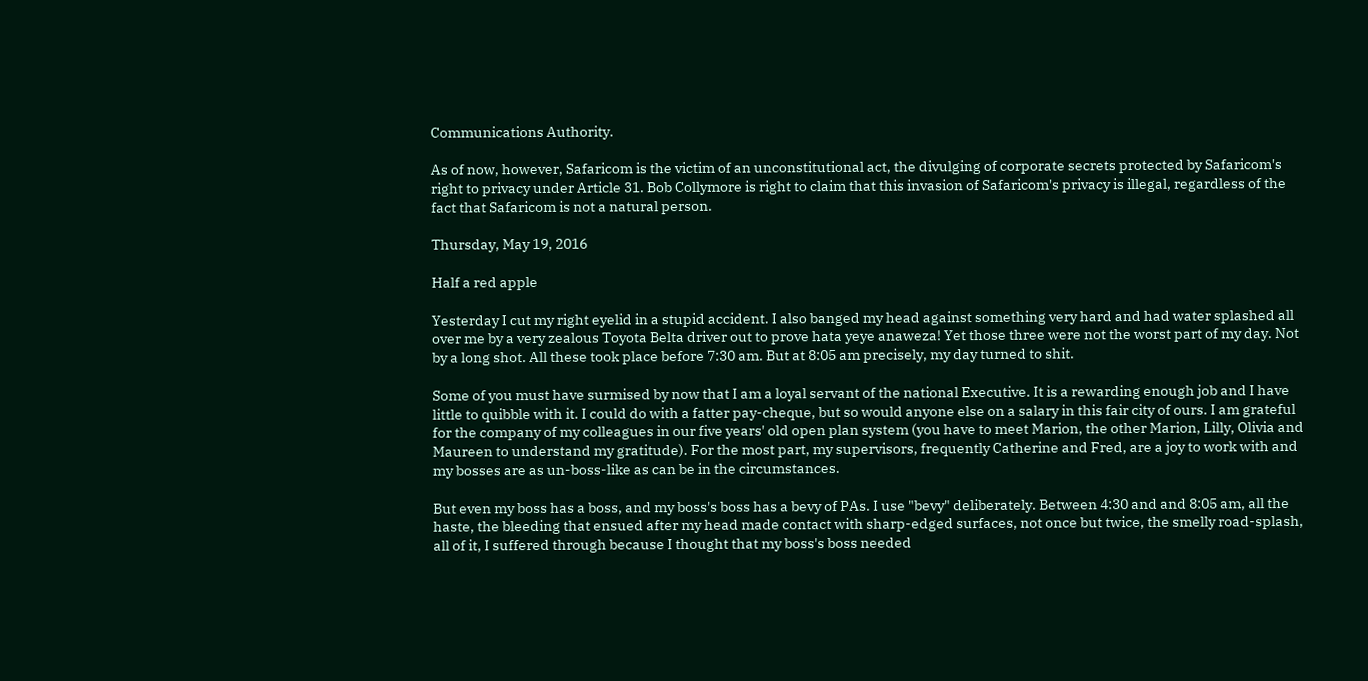Communications Authority.

As of now, however, Safaricom is the victim of an unconstitutional act, the divulging of corporate secrets protected by Safaricom's right to privacy under Article 31. Bob Collymore is right to claim that this invasion of Safaricom's privacy is illegal, regardless of the fact that Safaricom is not a natural person.

Thursday, May 19, 2016

Half a red apple

Yesterday I cut my right eyelid in a stupid accident. I also banged my head against something very hard and had water splashed all over me by a very zealous Toyota Belta driver out to prove hata yeye anaweza! Yet those three were not the worst part of my day. Not by a long shot. All these took place before 7:30 am. But at 8:05 am precisely, my day turned to shit.

Some of you must have surmised by now that I am a loyal servant of the national Executive. It is a rewarding enough job and I have little to quibble with it. I could do with a fatter pay-cheque, but so would anyone else on a salary in this fair city of ours. I am grateful for the company of my colleagues in our five years' old open plan system (you have to meet Marion, the other Marion, Lilly, Olivia and Maureen to understand my gratitude). For the most part, my supervisors, frequently Catherine and Fred, are a joy to work with and my bosses are as un-boss-like as can be in the circumstances.

But even my boss has a boss, and my boss's boss has a bevy of PAs. I use "bevy" deliberately. Between 4:30 and and 8:05 am, all the haste, the bleeding that ensued after my head made contact with sharp-edged surfaces, not once but twice, the smelly road-splash, all of it, I suffered through because I thought that my boss's boss needed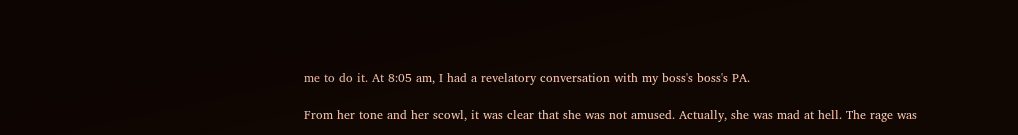me to do it. At 8:05 am, I had a revelatory conversation with my boss's boss's PA.

From her tone and her scowl, it was clear that she was not amused. Actually, she was mad at hell. The rage was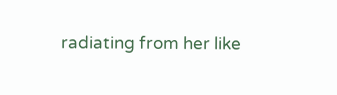radiating from her like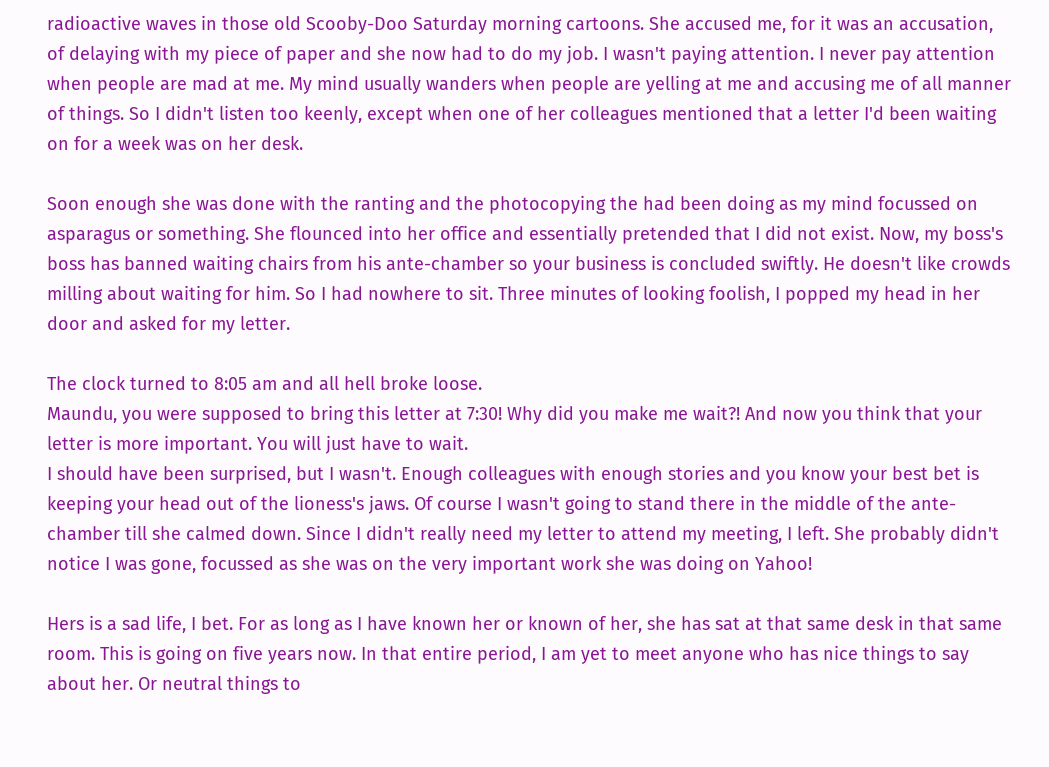radioactive waves in those old Scooby-Doo Saturday morning cartoons. She accused me, for it was an accusation, of delaying with my piece of paper and she now had to do my job. I wasn't paying attention. I never pay attention when people are mad at me. My mind usually wanders when people are yelling at me and accusing me of all manner of things. So I didn't listen too keenly, except when one of her colleagues mentioned that a letter I'd been waiting on for a week was on her desk.

Soon enough she was done with the ranting and the photocopying the had been doing as my mind focussed on asparagus or something. She flounced into her office and essentially pretended that I did not exist. Now, my boss's boss has banned waiting chairs from his ante-chamber so your business is concluded swiftly. He doesn't like crowds milling about waiting for him. So I had nowhere to sit. Three minutes of looking foolish, I popped my head in her door and asked for my letter.

The clock turned to 8:05 am and all hell broke loose.
Maundu, you were supposed to bring this letter at 7:30! Why did you make me wait?! And now you think that your letter is more important. You will just have to wait.
I should have been surprised, but I wasn't. Enough colleagues with enough stories and you know your best bet is keeping your head out of the lioness's jaws. Of course I wasn't going to stand there in the middle of the ante-chamber till she calmed down. Since I didn't really need my letter to attend my meeting, I left. She probably didn't notice I was gone, focussed as she was on the very important work she was doing on Yahoo!

Hers is a sad life, I bet. For as long as I have known her or known of her, she has sat at that same desk in that same room. This is going on five years now. In that entire period, I am yet to meet anyone who has nice things to say about her. Or neutral things to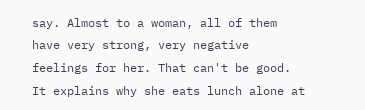say. Almost to a woman, all of them have very strong, very negative feelings for her. That can't be good. It explains why she eats lunch alone at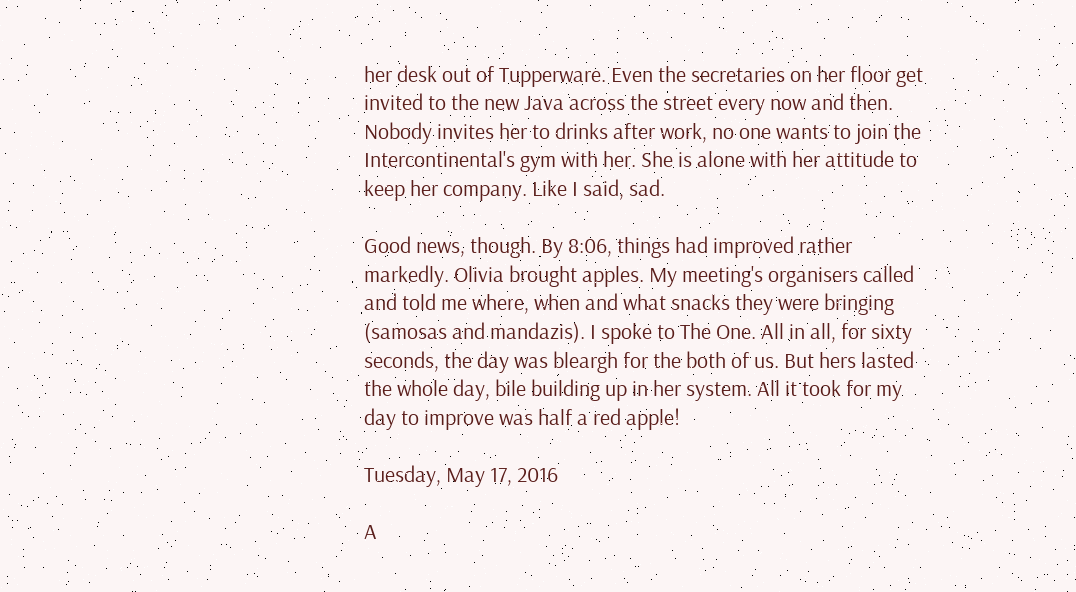her desk out of Tupperware. Even the secretaries on her floor get invited to the new Java across the street every now and then. Nobody invites her to drinks after work, no one wants to join the Intercontinental's gym with her. She is alone with her attitude to keep her company. Like I said, sad.

Good news, though. By 8:06, things had improved rather markedly. Olivia brought apples. My meeting's organisers called and told me where, when and what snacks they were bringing (samosas and mandazis). I spoke to The One. All in all, for sixty seconds, the day was bleargh for the both of us. But hers lasted the whole day, bile building up in her system. All it took for my day to improve was half a red apple!

Tuesday, May 17, 2016

A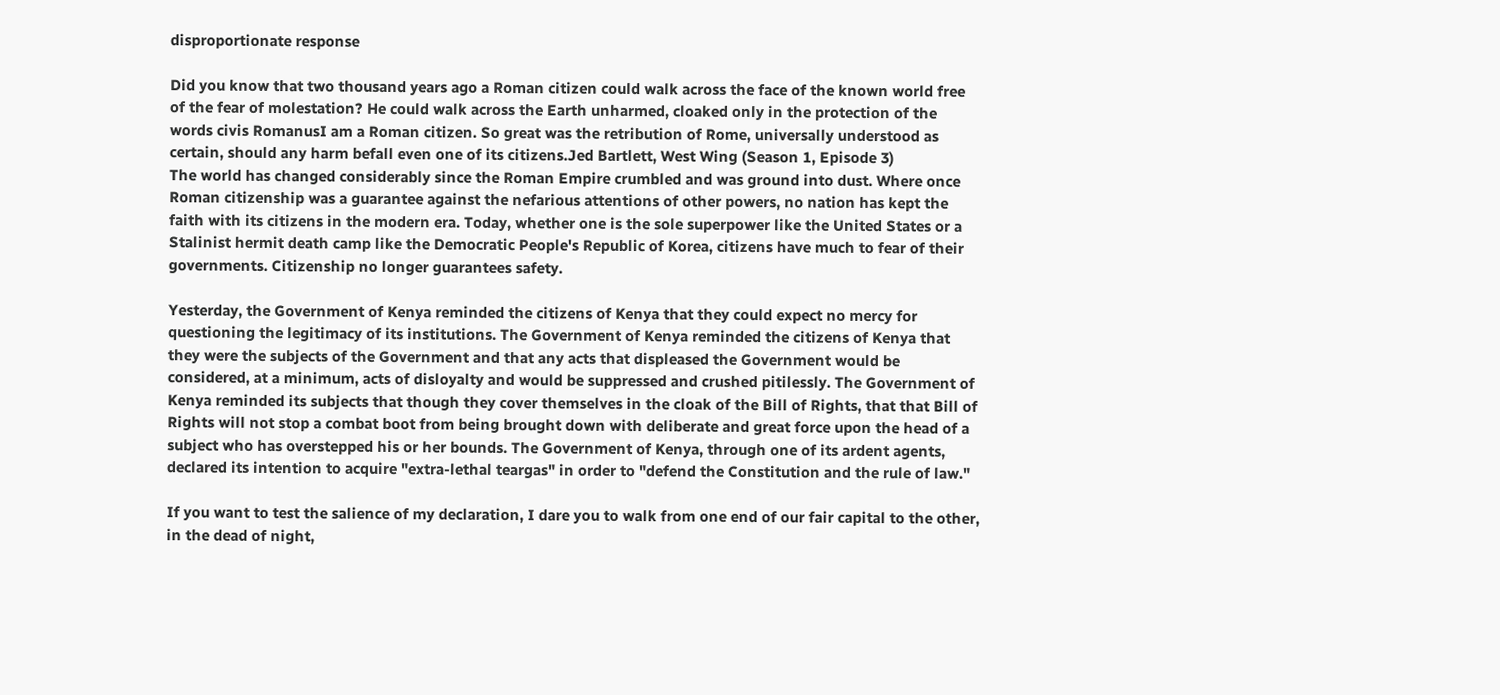disproportionate response

Did you know that two thousand years ago a Roman citizen could walk across the face of the known world free of the fear of molestation? He could walk across the Earth unharmed, cloaked only in the protection of the words civis RomanusI am a Roman citizen. So great was the retribution of Rome, universally understood as certain, should any harm befall even one of its citizens.Jed Bartlett, West Wing (Season 1, Episode 3)
The world has changed considerably since the Roman Empire crumbled and was ground into dust. Where once Roman citizenship was a guarantee against the nefarious attentions of other powers, no nation has kept the faith with its citizens in the modern era. Today, whether one is the sole superpower like the United States or a Stalinist hermit death camp like the Democratic People's Republic of Korea, citizens have much to fear of their governments. Citizenship no longer guarantees safety.

Yesterday, the Government of Kenya reminded the citizens of Kenya that they could expect no mercy for questioning the legitimacy of its institutions. The Government of Kenya reminded the citizens of Kenya that they were the subjects of the Government and that any acts that displeased the Government would be considered, at a minimum, acts of disloyalty and would be suppressed and crushed pitilessly. The Government of Kenya reminded its subjects that though they cover themselves in the cloak of the Bill of Rights, that that Bill of Rights will not stop a combat boot from being brought down with deliberate and great force upon the head of a subject who has overstepped his or her bounds. The Government of Kenya, through one of its ardent agents, declared its intention to acquire "extra-lethal teargas" in order to "defend the Constitution and the rule of law."

If you want to test the salience of my declaration, I dare you to walk from one end of our fair capital to the other, in the dead of night,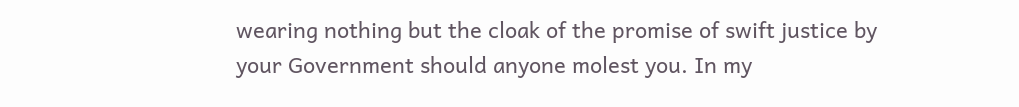wearing nothing but the cloak of the promise of swift justice by your Government should anyone molest you. In my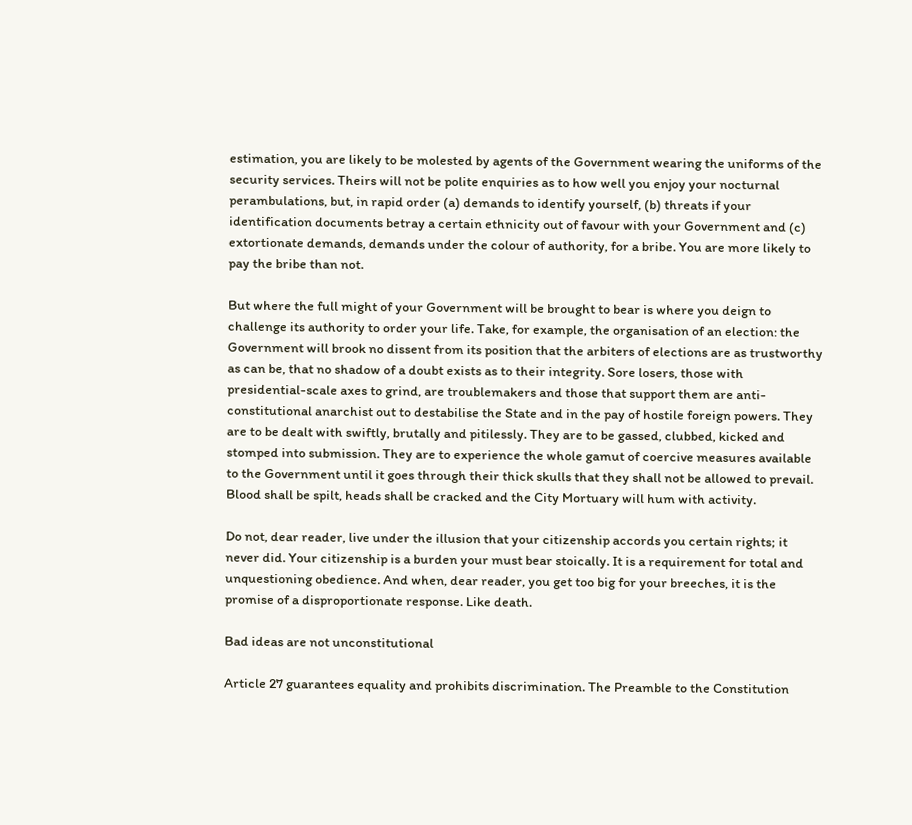estimation, you are likely to be molested by agents of the Government wearing the uniforms of the security services. Theirs will not be polite enquiries as to how well you enjoy your nocturnal perambulations, but, in rapid order (a) demands to identify yourself, (b) threats if your identification documents betray a certain ethnicity out of favour with your Government and (c) extortionate demands, demands under the colour of authority, for a bribe. You are more likely to pay the bribe than not.

But where the full might of your Government will be brought to bear is where you deign to challenge its authority to order your life. Take, for example, the organisation of an election: the Government will brook no dissent from its position that the arbiters of elections are as trustworthy as can be, that no shadow of a doubt exists as to their integrity. Sore losers, those with presidential-scale axes to grind, are troublemakers and those that support them are anti-constitutional anarchist out to destabilise the State and in the pay of hostile foreign powers. They are to be dealt with swiftly, brutally and pitilessly. They are to be gassed, clubbed, kicked and stomped into submission. They are to experience the whole gamut of coercive measures available to the Government until it goes through their thick skulls that they shall not be allowed to prevail. Blood shall be spilt, heads shall be cracked and the City Mortuary will hum with activity.

Do not, dear reader, live under the illusion that your citizenship accords you certain rights; it never did. Your citizenship is a burden your must bear stoically. It is a requirement for total and unquestioning obedience. And when, dear reader, you get too big for your breeches, it is the promise of a disproportionate response. Like death.

Bad ideas are not unconstitutional

Article 27 guarantees equality and prohibits discrimination. The Preamble to the Constitution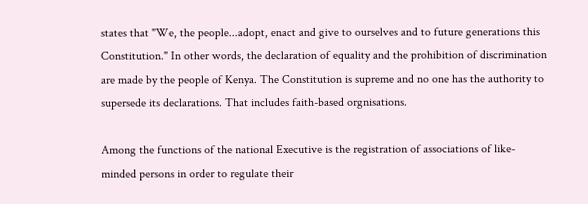states that "We, the people...adopt, enact and give to ourselves and to future generations this Constitution." In other words, the declaration of equality and the prohibition of discrimination are made by the people of Kenya. The Constitution is supreme and no one has the authority to supersede its declarations. That includes faith-based orgnisations.

Among the functions of the national Executive is the registration of associations of like-minded persons in order to regulate their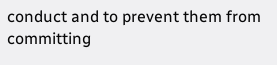conduct and to prevent them from committing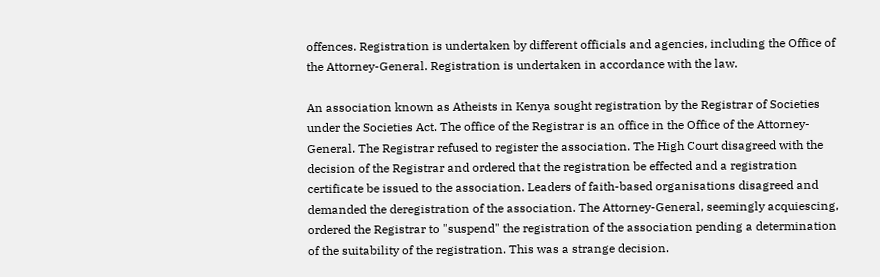offences. Registration is undertaken by different officials and agencies, including the Office of the Attorney-General. Registration is undertaken in accordance with the law.

An association known as Atheists in Kenya sought registration by the Registrar of Societies under the Societies Act. The office of the Registrar is an office in the Office of the Attorney-General. The Registrar refused to register the association. The High Court disagreed with the decision of the Registrar and ordered that the registration be effected and a registration certificate be issued to the association. Leaders of faith-based organisations disagreed and demanded the deregistration of the association. The Attorney-General, seemingly acquiescing, ordered the Registrar to "suspend" the registration of the association pending a determination of the suitability of the registration. This was a strange decision.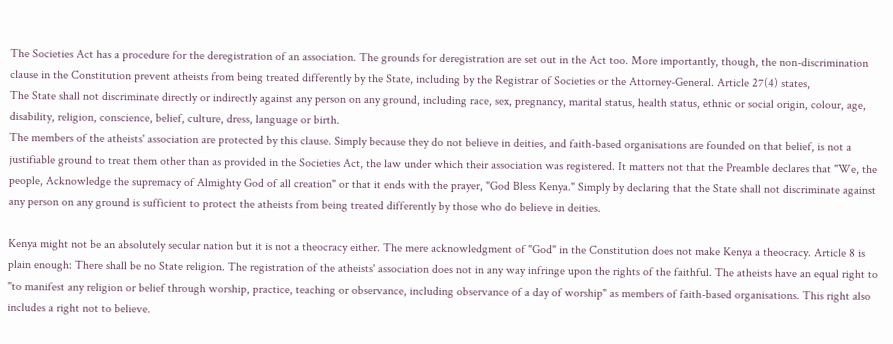The Societies Act has a procedure for the deregistration of an association. The grounds for deregistration are set out in the Act too. More importantly, though, the non-discrimination clause in the Constitution prevent atheists from being treated differently by the State, including by the Registrar of Societies or the Attorney-General. Article 27(4) states,
The State shall not discriminate directly or indirectly against any person on any ground, including race, sex, pregnancy, marital status, health status, ethnic or social origin, colour, age, disability, religion, conscience, belief, culture, dress, language or birth.
The members of the atheists' association are protected by this clause. Simply because they do not believe in deities, and faith-based organisations are founded on that belief, is not a justifiable ground to treat them other than as provided in the Societies Act, the law under which their association was registered. It matters not that the Preamble declares that "We, the people, Acknowledge the supremacy of Almighty God of all creation" or that it ends with the prayer, "God Bless Kenya." Simply by declaring that the State shall not discriminate against any person on any ground is sufficient to protect the atheists from being treated differently by those who do believe in deities.

Kenya might not be an absolutely secular nation but it is not a theocracy either. The mere acknowledgment of "God" in the Constitution does not make Kenya a theocracy. Article 8 is plain enough: There shall be no State religion. The registration of the atheists' association does not in any way infringe upon the rights of the faithful. The atheists have an equal right to "to manifest any religion or belief through worship, practice, teaching or observance, including observance of a day of worship" as members of faith-based organisations. This right also includes a right not to believe.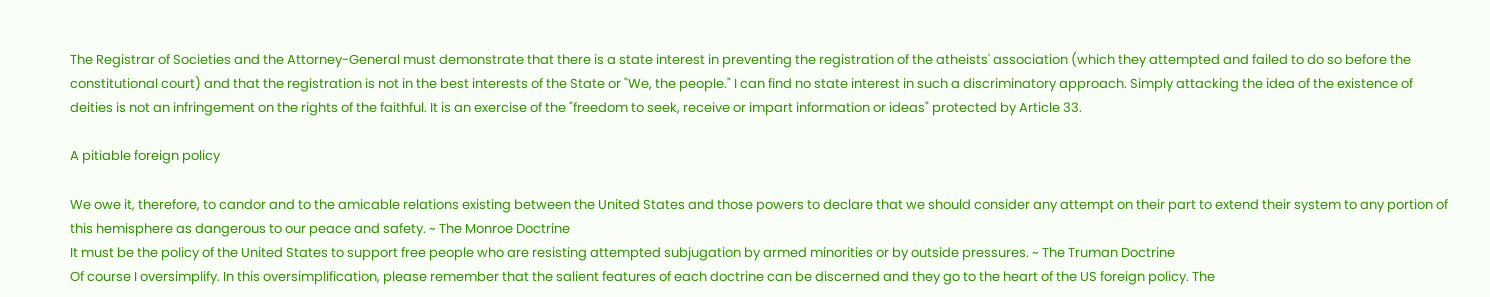The Registrar of Societies and the Attorney-General must demonstrate that there is a state interest in preventing the registration of the atheists' association (which they attempted and failed to do so before the constitutional court) and that the registration is not in the best interests of the State or "We, the people." I can find no state interest in such a discriminatory approach. Simply attacking the idea of the existence of deities is not an infringement on the rights of the faithful. It is an exercise of the "freedom to seek, receive or impart information or ideas" protected by Article 33.

A pitiable foreign policy

We owe it, therefore, to candor and to the amicable relations existing between the United States and those powers to declare that we should consider any attempt on their part to extend their system to any portion of this hemisphere as dangerous to our peace and safety. ~ The Monroe Doctrine
It must be the policy of the United States to support free people who are resisting attempted subjugation by armed minorities or by outside pressures. ~ The Truman Doctrine
Of course I oversimplify. In this oversimplification, please remember that the salient features of each doctrine can be discerned and they go to the heart of the US foreign policy. The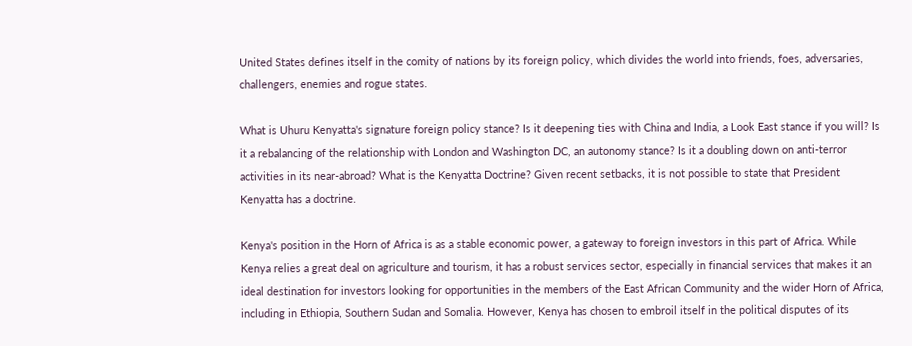United States defines itself in the comity of nations by its foreign policy, which divides the world into friends, foes, adversaries, challengers, enemies and rogue states.

What is Uhuru Kenyatta's signature foreign policy stance? Is it deepening ties with China and India, a Look East stance if you will? Is it a rebalancing of the relationship with London and Washington DC, an autonomy stance? Is it a doubling down on anti-terror activities in its near-abroad? What is the Kenyatta Doctrine? Given recent setbacks, it is not possible to state that President Kenyatta has a doctrine.

Kenya's position in the Horn of Africa is as a stable economic power, a gateway to foreign investors in this part of Africa. While Kenya relies a great deal on agriculture and tourism, it has a robust services sector, especially in financial services that makes it an ideal destination for investors looking for opportunities in the members of the East African Community and the wider Horn of Africa, including in Ethiopia, Southern Sudan and Somalia. However, Kenya has chosen to embroil itself in the political disputes of its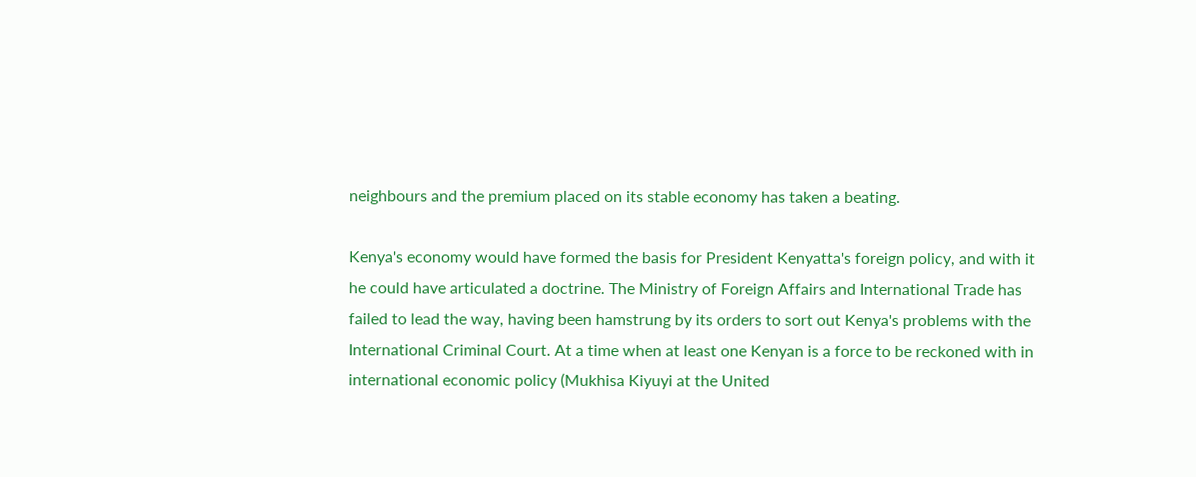neighbours and the premium placed on its stable economy has taken a beating.

Kenya's economy would have formed the basis for President Kenyatta's foreign policy, and with it he could have articulated a doctrine. The Ministry of Foreign Affairs and International Trade has failed to lead the way, having been hamstrung by its orders to sort out Kenya's problems with the International Criminal Court. At a time when at least one Kenyan is a force to be reckoned with in international economic policy (Mukhisa Kiyuyi at the United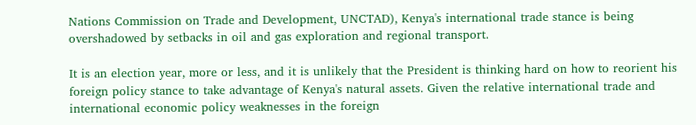Nations Commission on Trade and Development, UNCTAD), Kenya's international trade stance is being overshadowed by setbacks in oil and gas exploration and regional transport.

It is an election year, more or less, and it is unlikely that the President is thinking hard on how to reorient his foreign policy stance to take advantage of Kenya's natural assets. Given the relative international trade and international economic policy weaknesses in the foreign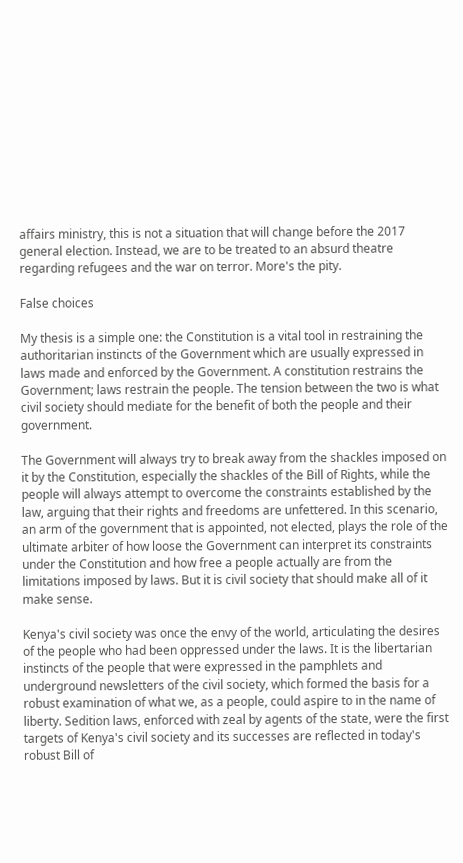affairs ministry, this is not a situation that will change before the 2017 general election. Instead, we are to be treated to an absurd theatre regarding refugees and the war on terror. More's the pity.

False choices

My thesis is a simple one: the Constitution is a vital tool in restraining the authoritarian instincts of the Government which are usually expressed in laws made and enforced by the Government. A constitution restrains the Government; laws restrain the people. The tension between the two is what civil society should mediate for the benefit of both the people and their government.

The Government will always try to break away from the shackles imposed on it by the Constitution, especially the shackles of the Bill of Rights, while the people will always attempt to overcome the constraints established by the law, arguing that their rights and freedoms are unfettered. In this scenario, an arm of the government that is appointed, not elected, plays the role of the ultimate arbiter of how loose the Government can interpret its constraints under the Constitution and how free a people actually are from the limitations imposed by laws. But it is civil society that should make all of it make sense.

Kenya's civil society was once the envy of the world, articulating the desires of the people who had been oppressed under the laws. It is the libertarian instincts of the people that were expressed in the pamphlets and underground newsletters of the civil society, which formed the basis for a robust examination of what we, as a people, could aspire to in the name of liberty. Sedition laws, enforced with zeal by agents of the state, were the first targets of Kenya's civil society and its successes are reflected in today's robust Bill of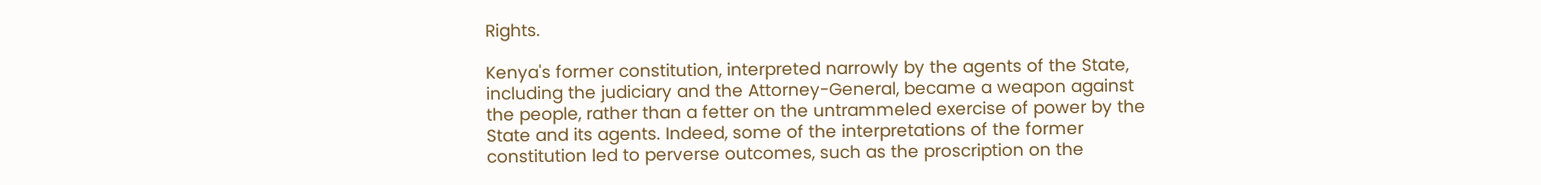Rights.

Kenya's former constitution, interpreted narrowly by the agents of the State, including the judiciary and the Attorney-General, became a weapon against the people, rather than a fetter on the untrammeled exercise of power by the State and its agents. Indeed, some of the interpretations of the former constitution led to perverse outcomes, such as the proscription on the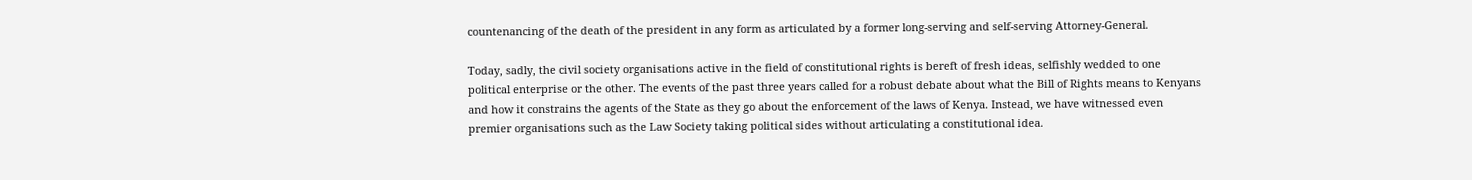countenancing of the death of the president in any form as articulated by a former long-serving and self-serving Attorney-General.

Today, sadly, the civil society organisations active in the field of constitutional rights is bereft of fresh ideas, selfishly wedded to one political enterprise or the other. The events of the past three years called for a robust debate about what the Bill of Rights means to Kenyans and how it constrains the agents of the State as they go about the enforcement of the laws of Kenya. Instead, we have witnessed even premier organisations such as the Law Society taking political sides without articulating a constitutional idea.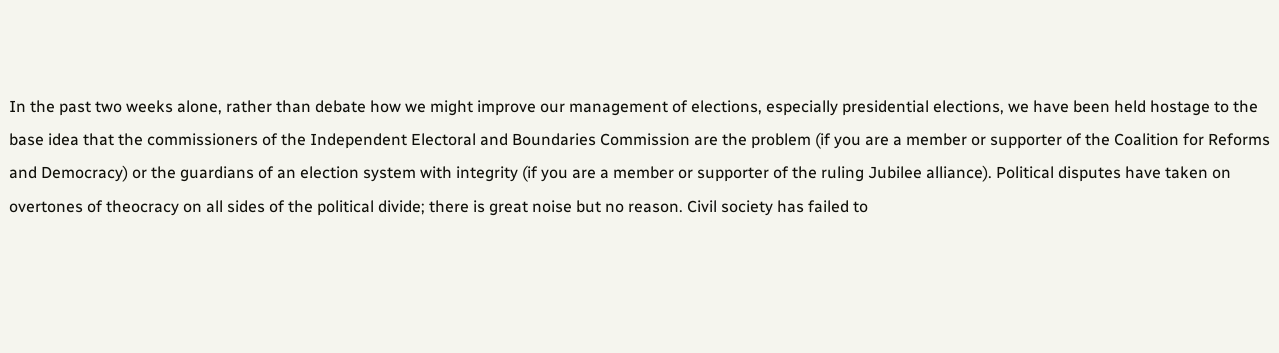In the past two weeks alone, rather than debate how we might improve our management of elections, especially presidential elections, we have been held hostage to the base idea that the commissioners of the Independent Electoral and Boundaries Commission are the problem (if you are a member or supporter of the Coalition for Reforms and Democracy) or the guardians of an election system with integrity (if you are a member or supporter of the ruling Jubilee alliance). Political disputes have taken on overtones of theocracy on all sides of the political divide; there is great noise but no reason. Civil society has failed to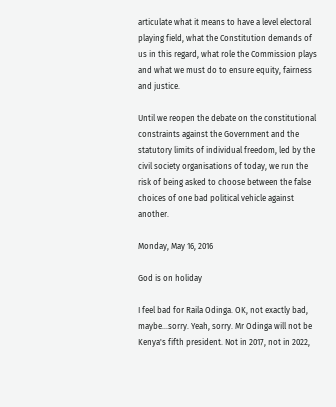articulate what it means to have a level electoral playing field, what the Constitution demands of us in this regard, what role the Commission plays and what we must do to ensure equity, fairness and justice.

Until we reopen the debate on the constitutional constraints against the Government and the statutory limits of individual freedom, led by the civil society organisations of today, we run the risk of being asked to choose between the false choices of one bad political vehicle against another.

Monday, May 16, 2016

God is on holiday

I feel bad for Raila Odinga. OK, not exactly bad, maybe...sorry. Yeah, sorry. Mr Odinga will not be Kenya's fifth president. Not in 2017, not in 2022,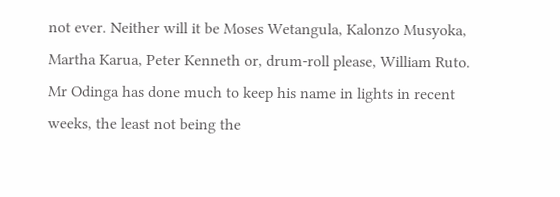not ever. Neither will it be Moses Wetangula, Kalonzo Musyoka, Martha Karua, Peter Kenneth or, drum-roll please, William Ruto. Mr Odinga has done much to keep his name in lights in recent weeks, the least not being the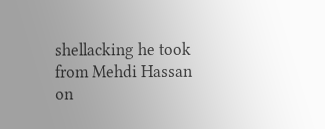shellacking he took from Mehdi Hassan on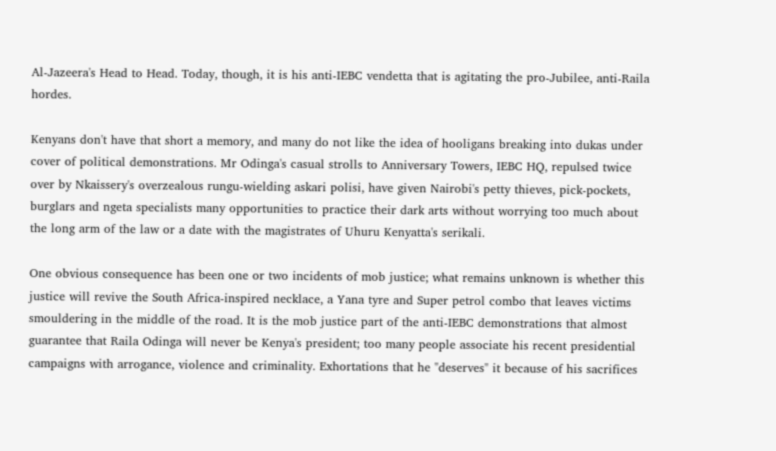Al-Jazeera's Head to Head. Today, though, it is his anti-IEBC vendetta that is agitating the pro-Jubilee, anti-Raila hordes.

Kenyans don't have that short a memory, and many do not like the idea of hooligans breaking into dukas under cover of political demonstrations. Mr Odinga's casual strolls to Anniversary Towers, IEBC HQ, repulsed twice over by Nkaissery's overzealous rungu-wielding askari polisi, have given Nairobi's petty thieves, pick-pockets, burglars and ngeta specialists many opportunities to practice their dark arts without worrying too much about the long arm of the law or a date with the magistrates of Uhuru Kenyatta's serikali.

One obvious consequence has been one or two incidents of mob justice; what remains unknown is whether this justice will revive the South Africa-inspired necklace, a Yana tyre and Super petrol combo that leaves victims smouldering in the middle of the road. It is the mob justice part of the anti-IEBC demonstrations that almost guarantee that Raila Odinga will never be Kenya's president; too many people associate his recent presidential campaigns with arrogance, violence and criminality. Exhortations that he "deserves" it because of his sacrifices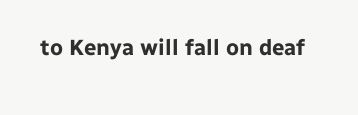to Kenya will fall on deaf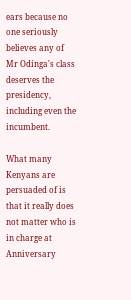ears because no one seriously believes any of Mr Odinga's class deserves the presidency, including even the incumbent.

What many Kenyans are persuaded of is that it really does not matter who is in charge at Anniversary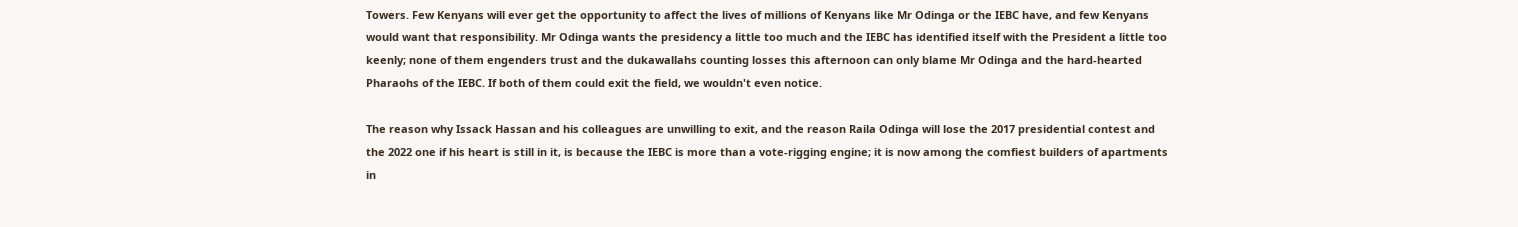Towers. Few Kenyans will ever get the opportunity to affect the lives of millions of Kenyans like Mr Odinga or the IEBC have, and few Kenyans would want that responsibility. Mr Odinga wants the presidency a little too much and the IEBC has identified itself with the President a little too keenly; none of them engenders trust and the dukawallahs counting losses this afternoon can only blame Mr Odinga and the hard-hearted Pharaohs of the IEBC. If both of them could exit the field, we wouldn't even notice.

The reason why Issack Hassan and his colleagues are unwilling to exit, and the reason Raila Odinga will lose the 2017 presidential contest and the 2022 one if his heart is still in it, is because the IEBC is more than a vote-rigging engine; it is now among the comfiest builders of apartments in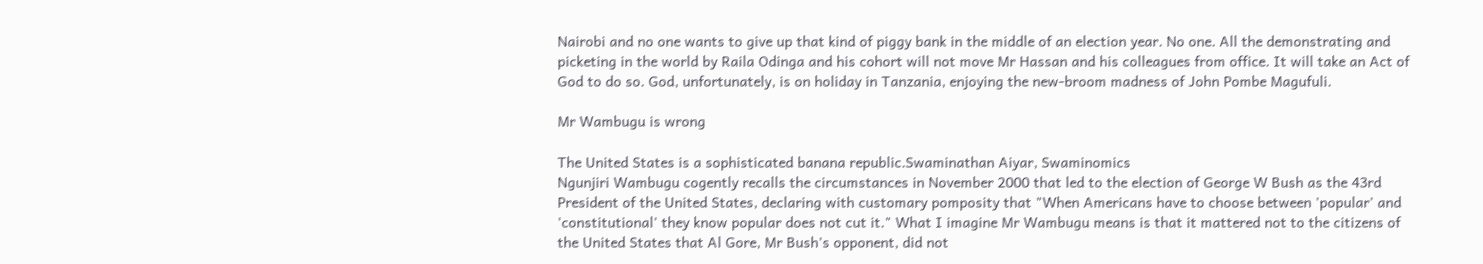Nairobi and no one wants to give up that kind of piggy bank in the middle of an election year. No one. All the demonstrating and picketing in the world by Raila Odinga and his cohort will not move Mr Hassan and his colleagues from office. It will take an Act of God to do so. God, unfortunately, is on holiday in Tanzania, enjoying the new-broom madness of John Pombe Magufuli.

Mr Wambugu is wrong

The United States is a sophisticated banana republic.Swaminathan Aiyar, Swaminomics
Ngunjiri Wambugu cogently recalls the circumstances in November 2000 that led to the election of George W Bush as the 43rd President of the United States, declaring with customary pomposity that "When Americans have to choose between 'popular' and 'constitutional' they know popular does not cut it." What I imagine Mr Wambugu means is that it mattered not to the citizens of the United States that Al Gore, Mr Bush's opponent, did not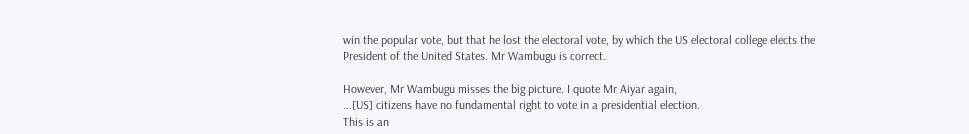win the popular vote, but that he lost the electoral vote, by which the US electoral college elects the President of the United States. Mr Wambugu is correct.

However, Mr Wambugu misses the big picture. I quote Mr Aiyar again,
...[US] citizens have no fundamental right to vote in a presidential election.
This is an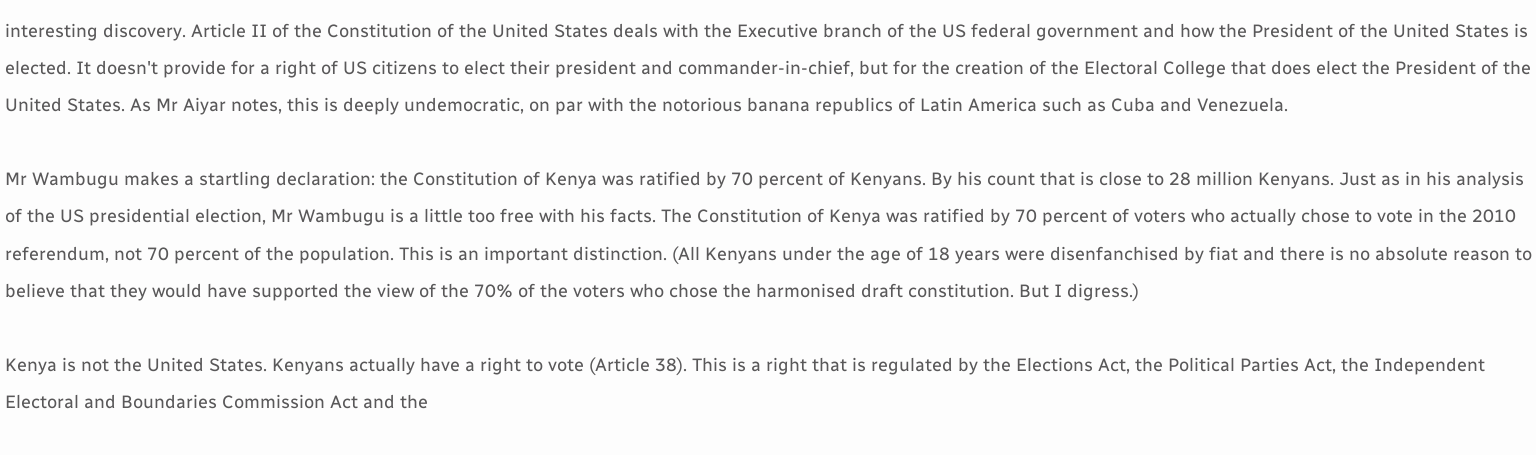interesting discovery. Article II of the Constitution of the United States deals with the Executive branch of the US federal government and how the President of the United States is elected. It doesn't provide for a right of US citizens to elect their president and commander-in-chief, but for the creation of the Electoral College that does elect the President of the United States. As Mr Aiyar notes, this is deeply undemocratic, on par with the notorious banana republics of Latin America such as Cuba and Venezuela.

Mr Wambugu makes a startling declaration: the Constitution of Kenya was ratified by 70 percent of Kenyans. By his count that is close to 28 million Kenyans. Just as in his analysis of the US presidential election, Mr Wambugu is a little too free with his facts. The Constitution of Kenya was ratified by 70 percent of voters who actually chose to vote in the 2010 referendum, not 70 percent of the population. This is an important distinction. (All Kenyans under the age of 18 years were disenfanchised by fiat and there is no absolute reason to believe that they would have supported the view of the 70% of the voters who chose the harmonised draft constitution. But I digress.)

Kenya is not the United States. Kenyans actually have a right to vote (Article 38). This is a right that is regulated by the Elections Act, the Political Parties Act, the Independent Electoral and Boundaries Commission Act and the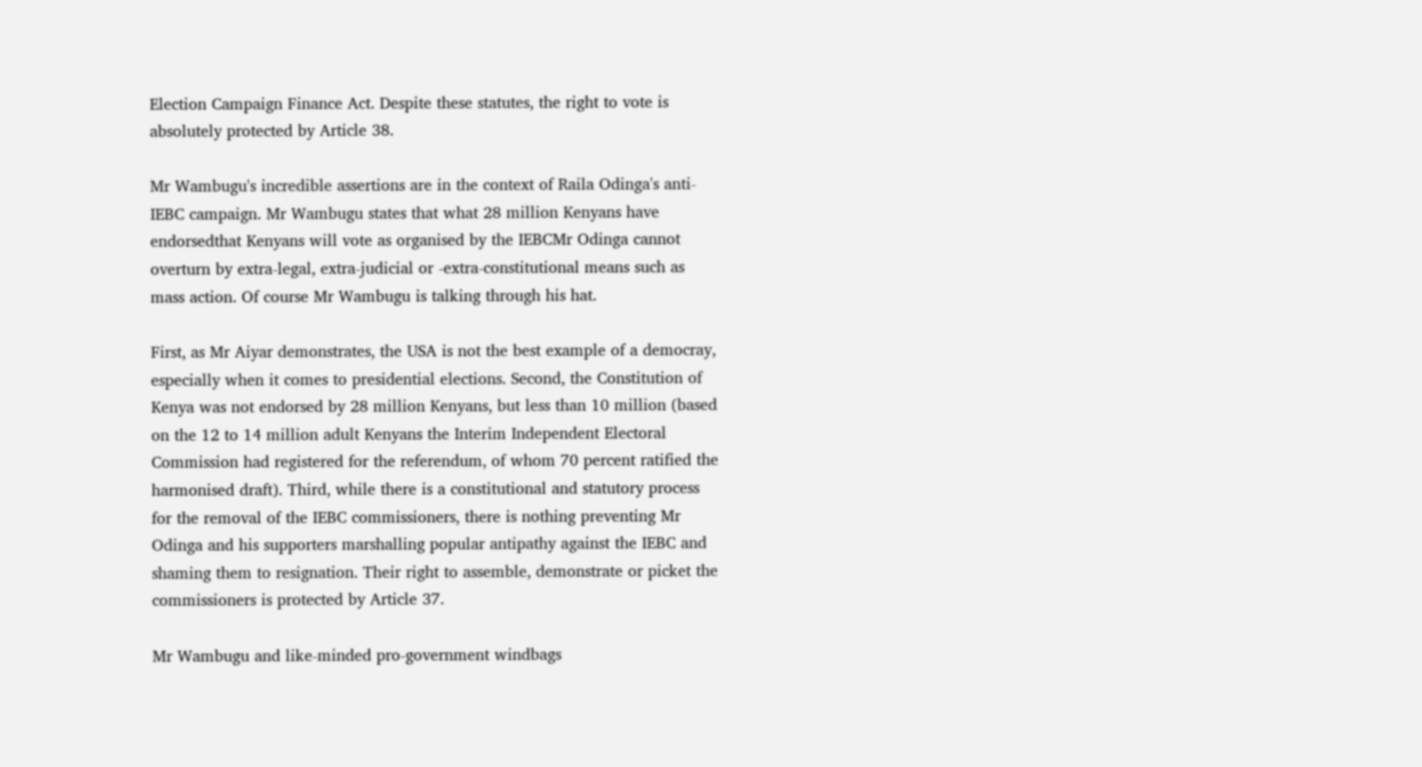Election Campaign Finance Act. Despite these statutes, the right to vote is absolutely protected by Article 38.

Mr Wambugu's incredible assertions are in the context of Raila Odinga's anti-IEBC campaign. Mr Wambugu states that what 28 million Kenyans have endorsedthat Kenyans will vote as organised by the IEBCMr Odinga cannot overturn by extra-legal, extra-judicial or -extra-constitutional means such as mass action. Of course Mr Wambugu is talking through his hat.

First, as Mr Aiyar demonstrates, the USA is not the best example of a democray, especially when it comes to presidential elections. Second, the Constitution of Kenya was not endorsed by 28 million Kenyans, but less than 10 million (based on the 12 to 14 million adult Kenyans the Interim Independent Electoral Commission had registered for the referendum, of whom 70 percent ratified the harmonised draft). Third, while there is a constitutional and statutory process for the removal of the IEBC commissioners, there is nothing preventing Mr Odinga and his supporters marshalling popular antipathy against the IEBC and shaming them to resignation. Their right to assemble, demonstrate or picket the commissioners is protected by Article 37.

Mr Wambugu and like-minded pro-government windbags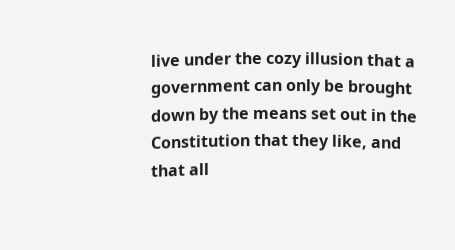live under the cozy illusion that a government can only be brought down by the means set out in the Constitution that they like, and that all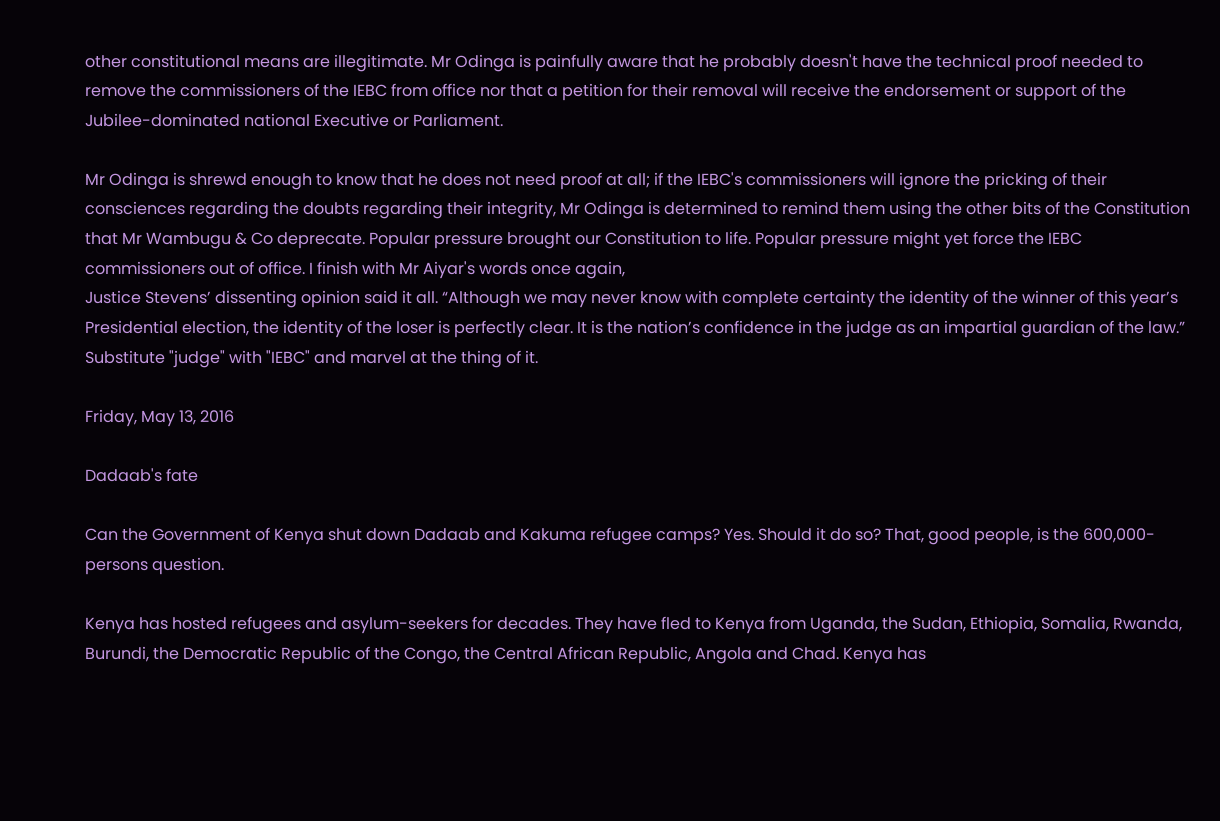other constitutional means are illegitimate. Mr Odinga is painfully aware that he probably doesn't have the technical proof needed to remove the commissioners of the IEBC from office nor that a petition for their removal will receive the endorsement or support of the Jubilee-dominated national Executive or Parliament.

Mr Odinga is shrewd enough to know that he does not need proof at all; if the IEBC's commissioners will ignore the pricking of their consciences regarding the doubts regarding their integrity, Mr Odinga is determined to remind them using the other bits of the Constitution that Mr Wambugu & Co deprecate. Popular pressure brought our Constitution to life. Popular pressure might yet force the IEBC commissioners out of office. I finish with Mr Aiyar's words once again,
Justice Stevens’ dissenting opinion said it all. “Although we may never know with complete certainty the identity of the winner of this year’s Presidential election, the identity of the loser is perfectly clear. It is the nation’s confidence in the judge as an impartial guardian of the law.”
Substitute "judge" with "IEBC" and marvel at the thing of it.

Friday, May 13, 2016

Dadaab's fate

Can the Government of Kenya shut down Dadaab and Kakuma refugee camps? Yes. Should it do so? That, good people, is the 600,000-persons question.

Kenya has hosted refugees and asylum-seekers for decades. They have fled to Kenya from Uganda, the Sudan, Ethiopia, Somalia, Rwanda, Burundi, the Democratic Republic of the Congo, the Central African Republic, Angola and Chad. Kenya has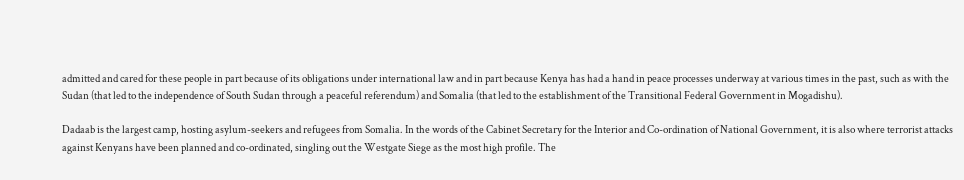admitted and cared for these people in part because of its obligations under international law and in part because Kenya has had a hand in peace processes underway at various times in the past, such as with the Sudan (that led to the independence of South Sudan through a peaceful referendum) and Somalia (that led to the establishment of the Transitional Federal Government in Mogadishu).

Dadaab is the largest camp, hosting asylum-seekers and refugees from Somalia. In the words of the Cabinet Secretary for the Interior and Co-ordination of National Government, it is also where terrorist attacks against Kenyans have been planned and co-ordinated, singling out the Westgate Siege as the most high profile. The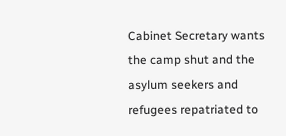Cabinet Secretary wants the camp shut and the asylum seekers and refugees repatriated to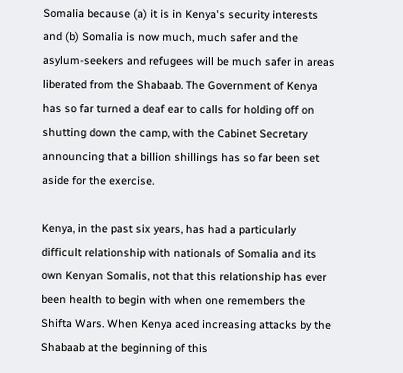Somalia because (a) it is in Kenya's security interests and (b) Somalia is now much, much safer and the asylum-seekers and refugees will be much safer in areas liberated from the Shabaab. The Government of Kenya has so far turned a deaf ear to calls for holding off on shutting down the camp, with the Cabinet Secretary announcing that a billion shillings has so far been set aside for the exercise.

Kenya, in the past six years, has had a particularly difficult relationship with nationals of Somalia and its own Kenyan Somalis, not that this relationship has ever been health to begin with when one remembers the Shifta Wars. When Kenya aced increasing attacks by the Shabaab at the beginning of this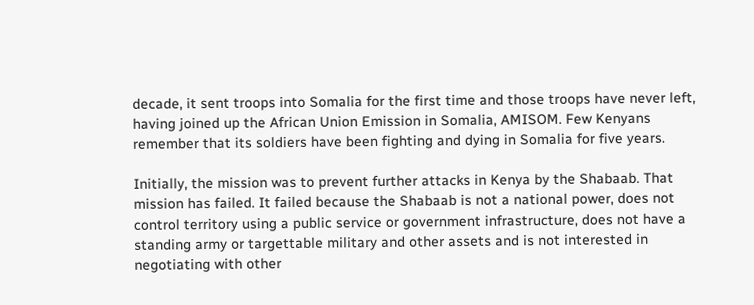decade, it sent troops into Somalia for the first time and those troops have never left, having joined up the African Union Emission in Somalia, AMISOM. Few Kenyans remember that its soldiers have been fighting and dying in Somalia for five years.

Initially, the mission was to prevent further attacks in Kenya by the Shabaab. That mission has failed. It failed because the Shabaab is not a national power, does not control territory using a public service or government infrastructure, does not have a standing army or targettable military and other assets and is not interested in negotiating with other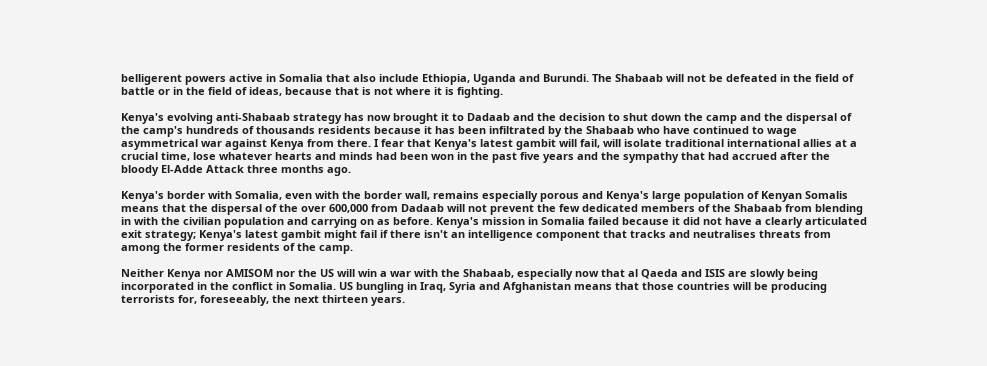belligerent powers active in Somalia that also include Ethiopia, Uganda and Burundi. The Shabaab will not be defeated in the field of battle or in the field of ideas, because that is not where it is fighting.

Kenya's evolving anti-Shabaab strategy has now brought it to Dadaab and the decision to shut down the camp and the dispersal of the camp's hundreds of thousands residents because it has been infiltrated by the Shabaab who have continued to wage asymmetrical war against Kenya from there. I fear that Kenya's latest gambit will fail, will isolate traditional international allies at a crucial time, lose whatever hearts and minds had been won in the past five years and the sympathy that had accrued after the bloody El-Adde Attack three months ago.

Kenya's border with Somalia, even with the border wall, remains especially porous and Kenya's large population of Kenyan Somalis means that the dispersal of the over 600,000 from Dadaab will not prevent the few dedicated members of the Shabaab from blending in with the civilian population and carrying on as before. Kenya's mission in Somalia failed because it did not have a clearly articulated exit strategy; Kenya's latest gambit might fail if there isn't an intelligence component that tracks and neutralises threats from among the former residents of the camp.

Neither Kenya nor AMISOM nor the US will win a war with the Shabaab, especially now that al Qaeda and ISIS are slowly being incorporated in the conflict in Somalia. US bungling in Iraq, Syria and Afghanistan means that those countries will be producing terrorists for, foreseeably, the next thirteen years.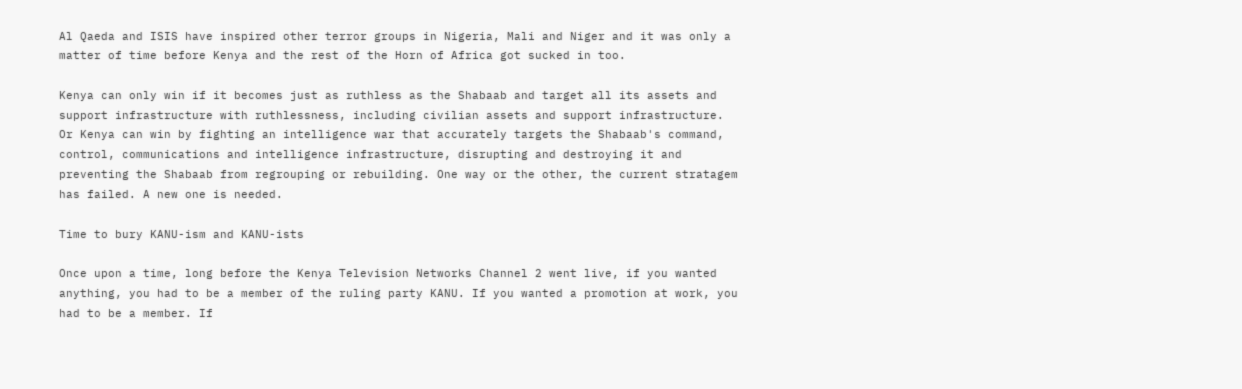Al Qaeda and ISIS have inspired other terror groups in Nigeria, Mali and Niger and it was only a matter of time before Kenya and the rest of the Horn of Africa got sucked in too.

Kenya can only win if it becomes just as ruthless as the Shabaab and target all its assets and support infrastructure with ruthlessness, including civilian assets and support infrastructure. Or Kenya can win by fighting an intelligence war that accurately targets the Shabaab's command, control, communications and intelligence infrastructure, disrupting and destroying it and preventing the Shabaab from regrouping or rebuilding. One way or the other, the current stratagem has failed. A new one is needed.

Time to bury KANU-ism and KANU-ists

Once upon a time, long before the Kenya Television Networks Channel 2 went live, if you wanted anything, you had to be a member of the ruling party KANU. If you wanted a promotion at work, you had to be a member. If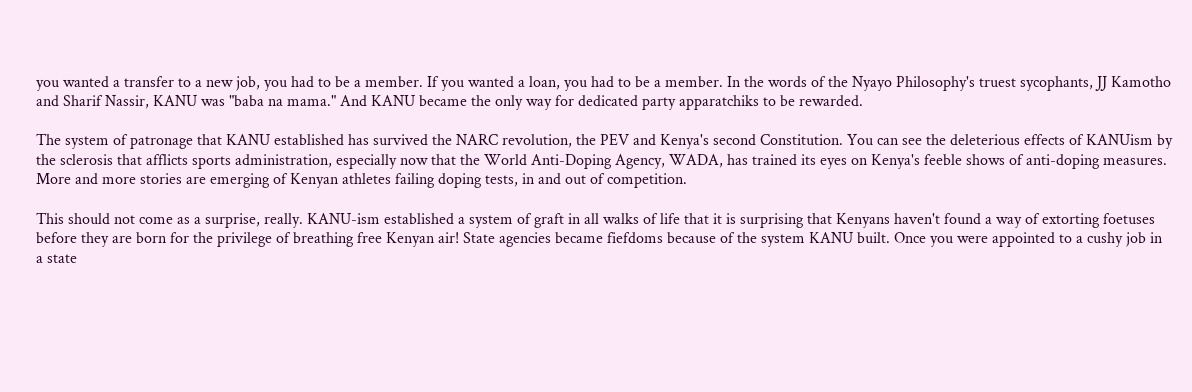you wanted a transfer to a new job, you had to be a member. If you wanted a loan, you had to be a member. In the words of the Nyayo Philosophy's truest sycophants, JJ Kamotho and Sharif Nassir, KANU was "baba na mama." And KANU became the only way for dedicated party apparatchiks to be rewarded.

The system of patronage that KANU established has survived the NARC revolution, the PEV and Kenya's second Constitution. You can see the deleterious effects of KANUism by the sclerosis that afflicts sports administration, especially now that the World Anti-Doping Agency, WADA, has trained its eyes on Kenya's feeble shows of anti-doping measures. More and more stories are emerging of Kenyan athletes failing doping tests, in and out of competition.

This should not come as a surprise, really. KANU-ism established a system of graft in all walks of life that it is surprising that Kenyans haven't found a way of extorting foetuses before they are born for the privilege of breathing free Kenyan air! State agencies became fiefdoms because of the system KANU built. Once you were appointed to a cushy job in a state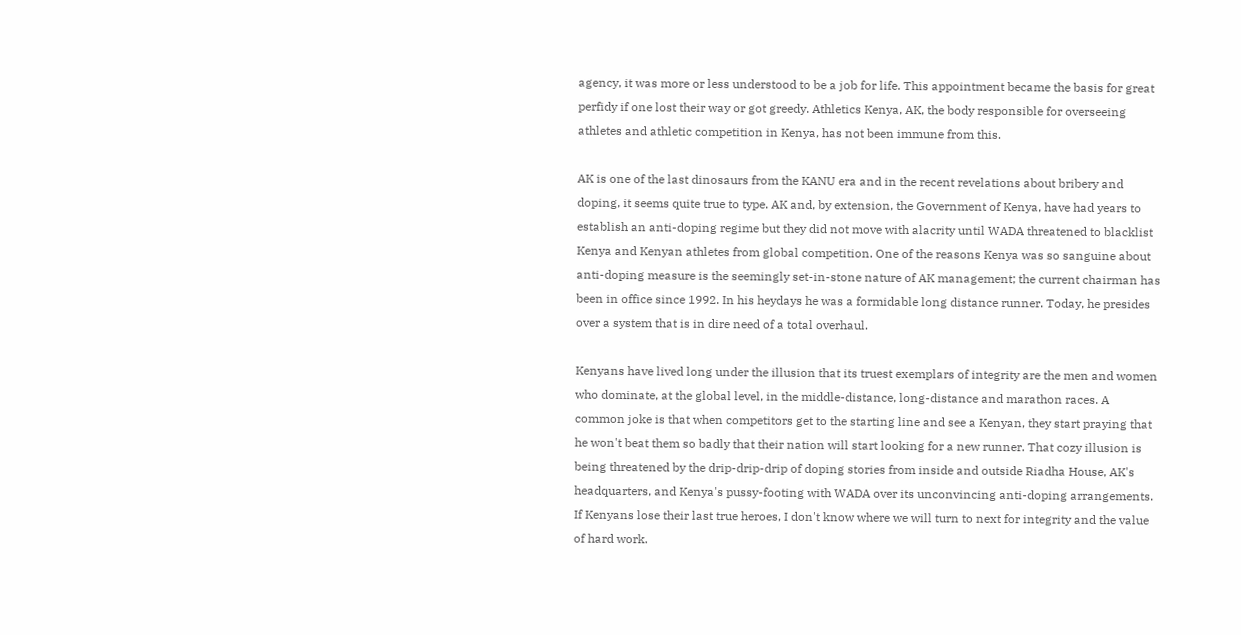agency, it was more or less understood to be a job for life. This appointment became the basis for great perfidy if one lost their way or got greedy. Athletics Kenya, AK, the body responsible for overseeing athletes and athletic competition in Kenya, has not been immune from this.

AK is one of the last dinosaurs from the KANU era and in the recent revelations about bribery and doping, it seems quite true to type. AK and, by extension, the Government of Kenya, have had years to establish an anti-doping regime but they did not move with alacrity until WADA threatened to blacklist Kenya and Kenyan athletes from global competition. One of the reasons Kenya was so sanguine about anti-doping measure is the seemingly set-in-stone nature of AK management; the current chairman has been in office since 1992. In his heydays he was a formidable long distance runner. Today, he presides over a system that is in dire need of a total overhaul.

Kenyans have lived long under the illusion that its truest exemplars of integrity are the men and women who dominate, at the global level, in the middle-distance, long-distance and marathon races. A common joke is that when competitors get to the starting line and see a Kenyan, they start praying that he won't beat them so badly that their nation will start looking for a new runner. That cozy illusion is being threatened by the drip-drip-drip of doping stories from inside and outside Riadha House, AK's headquarters, and Kenya's pussy-footing with WADA over its unconvincing anti-doping arrangements. If Kenyans lose their last true heroes, I don't know where we will turn to next for integrity and the value of hard work.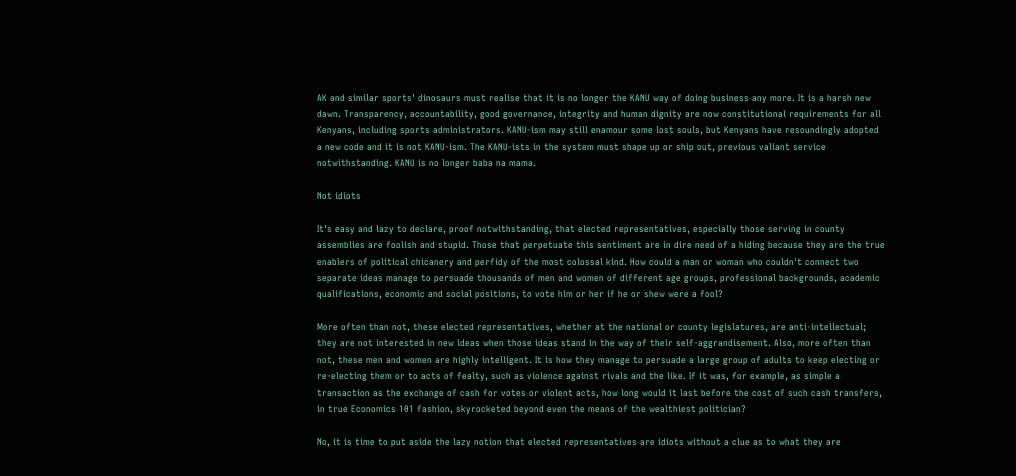AK and similar sports' dinosaurs must realise that it is no longer the KANU way of doing business any more. It is a harsh new dawn. Transparency, accountability, good governance, integrity and human dignity are now constitutional requirements for all Kenyans, including sports administrators. KANU-ism may still enamour some lost souls, but Kenyans have resoundingly adopted a new code and it is not KANU-ism. The KANU-ists in the system must shape up or ship out, previous valiant service notwithstanding. KANU is no longer baba na mama.

Not idiots

It's easy and lazy to declare, proof notwithstanding, that elected representatives, especially those serving in county assemblies are foolish and stupid. Those that perpetuate this sentiment are in dire need of a hiding because they are the true enablers of political chicanery and perfidy of the most colossal kind. How could a man or woman who couldn't connect two separate ideas manage to persuade thousands of men and women of different age groups, professional backgrounds, academic qualifications, economic and social positions, to vote him or her if he or shew were a fool?

More often than not, these elected representatives, whether at the national or county legislatures, are anti-intellectual; they are not interested in new ideas when those ideas stand in the way of their self-aggrandisement. Also, more often than not, these men and women are highly intelligent. It is how they manage to persuade a large group of adults to keep electing or re-electing them or to acts of fealty, such as violence against rivals and the like. If it was, for example, as simple a transaction as the exchange of cash for votes or violent acts, how long would it last before the cost of such cash transfers, in true Economics 101 fashion, skyrocketed beyond even the means of the wealthiest politician?

No, it is time to put aside the lazy notion that elected representatives are idiots without a clue as to what they are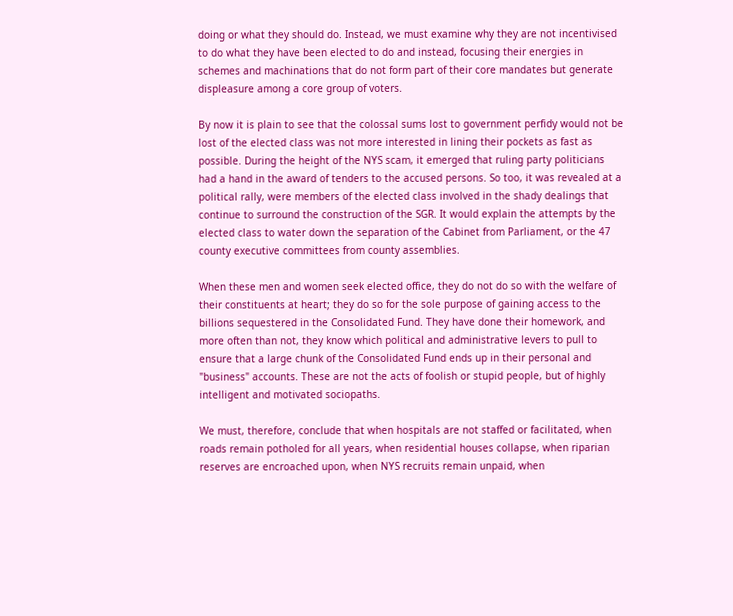doing or what they should do. Instead, we must examine why they are not incentivised to do what they have been elected to do and instead, focusing their energies in schemes and machinations that do not form part of their core mandates but generate displeasure among a core group of voters.

By now it is plain to see that the colossal sums lost to government perfidy would not be lost of the elected class was not more interested in lining their pockets as fast as possible. During the height of the NYS scam, it emerged that ruling party politicians had a hand in the award of tenders to the accused persons. So too, it was revealed at a political rally, were members of the elected class involved in the shady dealings that continue to surround the construction of the SGR. It would explain the attempts by the elected class to water down the separation of the Cabinet from Parliament, or the 47 county executive committees from county assemblies.

When these men and women seek elected office, they do not do so with the welfare of their constituents at heart; they do so for the sole purpose of gaining access to the billions sequestered in the Consolidated Fund. They have done their homework, and more often than not, they know which political and administrative levers to pull to ensure that a large chunk of the Consolidated Fund ends up in their personal and "business" accounts. These are not the acts of foolish or stupid people, but of highly intelligent and motivated sociopaths.

We must, therefore, conclude that when hospitals are not staffed or facilitated, when roads remain potholed for all years, when residential houses collapse, when riparian reserves are encroached upon, when NYS recruits remain unpaid, when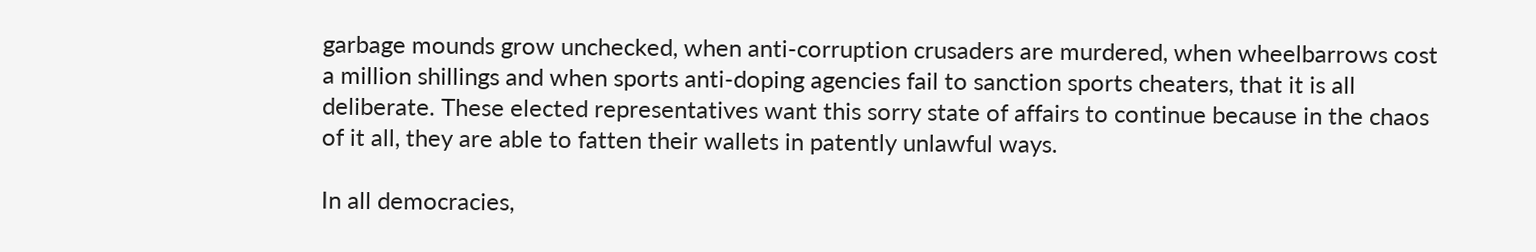garbage mounds grow unchecked, when anti-corruption crusaders are murdered, when wheelbarrows cost a million shillings and when sports anti-doping agencies fail to sanction sports cheaters, that it is all deliberate. These elected representatives want this sorry state of affairs to continue because in the chaos of it all, they are able to fatten their wallets in patently unlawful ways.

In all democracies,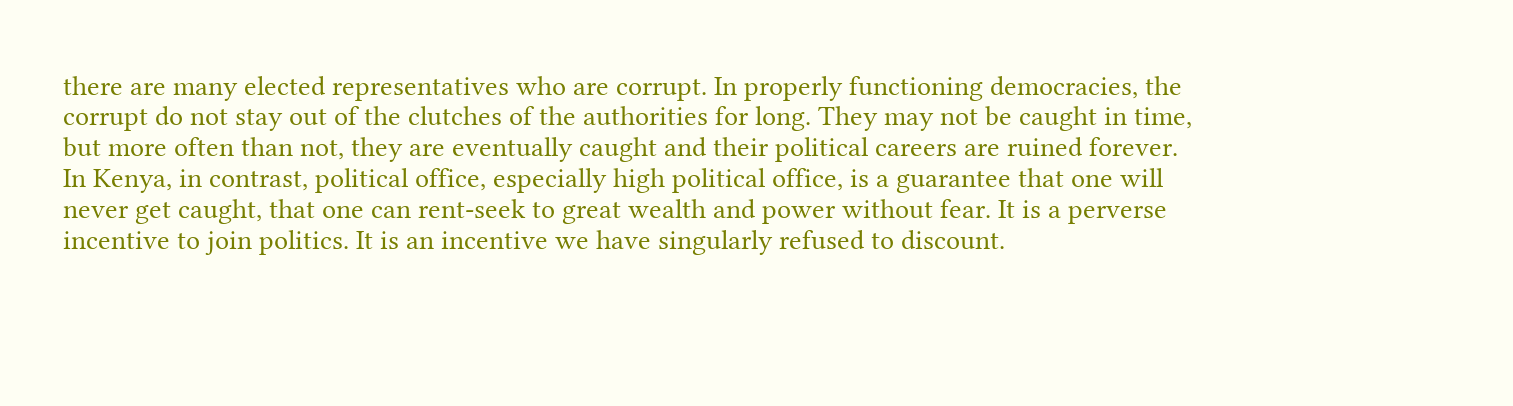there are many elected representatives who are corrupt. In properly functioning democracies, the corrupt do not stay out of the clutches of the authorities for long. They may not be caught in time, but more often than not, they are eventually caught and their political careers are ruined forever. In Kenya, in contrast, political office, especially high political office, is a guarantee that one will never get caught, that one can rent-seek to great wealth and power without fear. It is a perverse incentive to join politics. It is an incentive we have singularly refused to discount.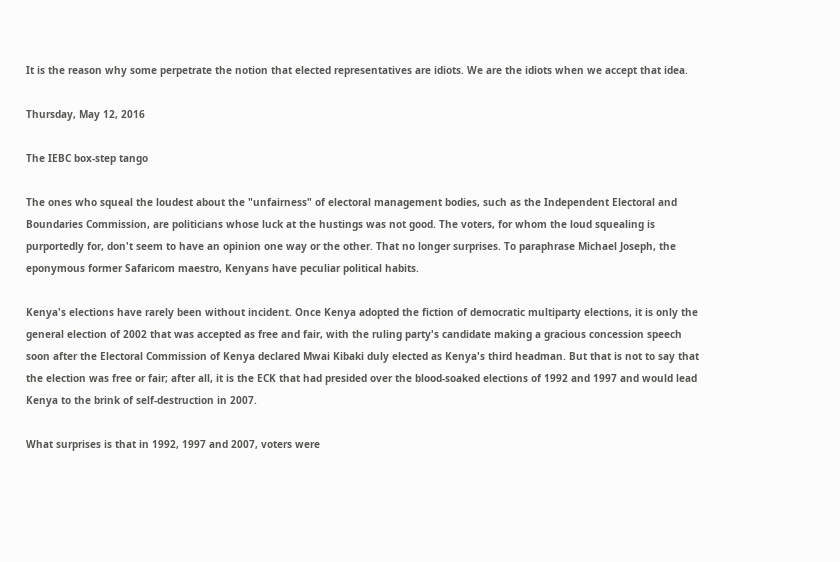It is the reason why some perpetrate the notion that elected representatives are idiots. We are the idiots when we accept that idea.

Thursday, May 12, 2016

The IEBC box-step tango

The ones who squeal the loudest about the "unfairness" of electoral management bodies, such as the Independent Electoral and Boundaries Commission, are politicians whose luck at the hustings was not good. The voters, for whom the loud squealing is purportedly for, don't seem to have an opinion one way or the other. That no longer surprises. To paraphrase Michael Joseph, the eponymous former Safaricom maestro, Kenyans have peculiar political habits.

Kenya's elections have rarely been without incident. Once Kenya adopted the fiction of democratic multiparty elections, it is only the general election of 2002 that was accepted as free and fair, with the ruling party's candidate making a gracious concession speech soon after the Electoral Commission of Kenya declared Mwai Kibaki duly elected as Kenya's third headman. But that is not to say that the election was free or fair; after all, it is the ECK that had presided over the blood-soaked elections of 1992 and 1997 and would lead Kenya to the brink of self-destruction in 2007.

What surprises is that in 1992, 1997 and 2007, voters were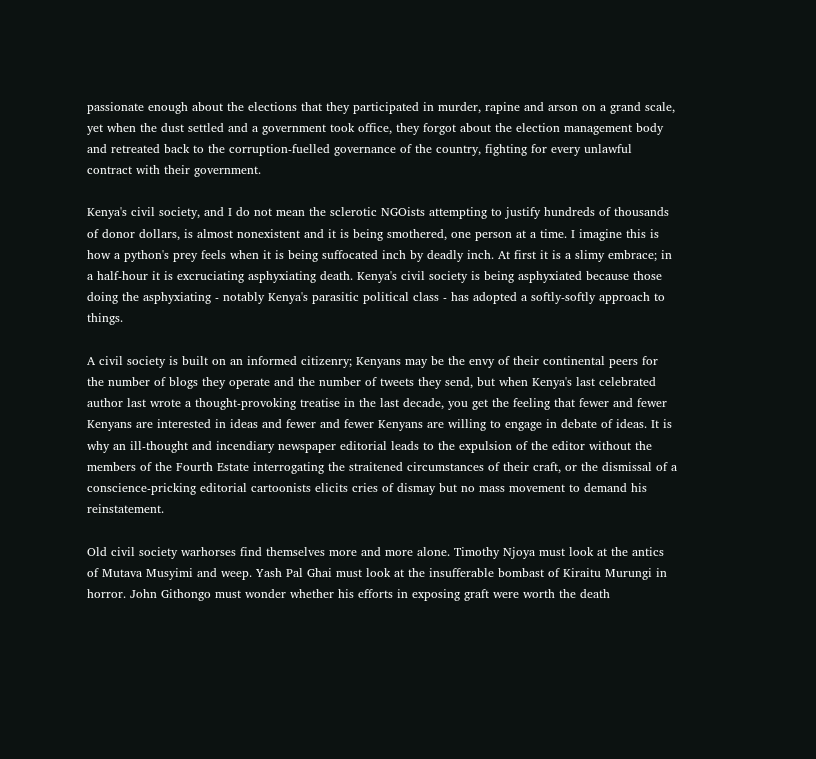passionate enough about the elections that they participated in murder, rapine and arson on a grand scale, yet when the dust settled and a government took office, they forgot about the election management body and retreated back to the corruption-fuelled governance of the country, fighting for every unlawful contract with their government.

Kenya's civil society, and I do not mean the sclerotic NGOists attempting to justify hundreds of thousands of donor dollars, is almost nonexistent and it is being smothered, one person at a time. I imagine this is how a python's prey feels when it is being suffocated inch by deadly inch. At first it is a slimy embrace; in a half-hour it is excruciating asphyxiating death. Kenya's civil society is being asphyxiated because those doing the asphyxiating - notably Kenya's parasitic political class - has adopted a softly-softly approach to things.

A civil society is built on an informed citizenry; Kenyans may be the envy of their continental peers for the number of blogs they operate and the number of tweets they send, but when Kenya's last celebrated author last wrote a thought-provoking treatise in the last decade, you get the feeling that fewer and fewer Kenyans are interested in ideas and fewer and fewer Kenyans are willing to engage in debate of ideas. It is why an ill-thought and incendiary newspaper editorial leads to the expulsion of the editor without the members of the Fourth Estate interrogating the straitened circumstances of their craft, or the dismissal of a conscience-pricking editorial cartoonists elicits cries of dismay but no mass movement to demand his reinstatement.

Old civil society warhorses find themselves more and more alone. Timothy Njoya must look at the antics of Mutava Musyimi and weep. Yash Pal Ghai must look at the insufferable bombast of Kiraitu Murungi in horror. John Githongo must wonder whether his efforts in exposing graft were worth the death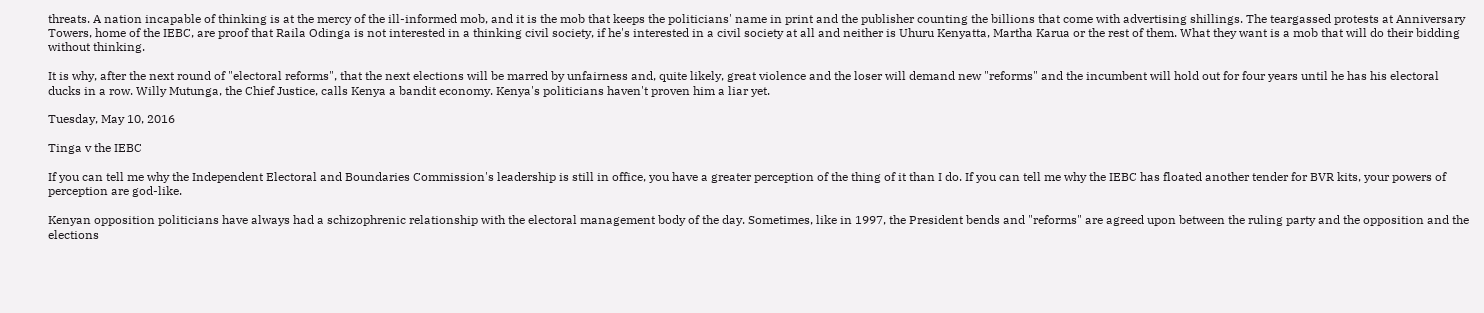threats. A nation incapable of thinking is at the mercy of the ill-informed mob, and it is the mob that keeps the politicians' name in print and the publisher counting the billions that come with advertising shillings. The teargassed protests at Anniversary Towers, home of the IEBC, are proof that Raila Odinga is not interested in a thinking civil society, if he's interested in a civil society at all and neither is Uhuru Kenyatta, Martha Karua or the rest of them. What they want is a mob that will do their bidding without thinking.

It is why, after the next round of "electoral reforms", that the next elections will be marred by unfairness and, quite likely, great violence and the loser will demand new "reforms" and the incumbent will hold out for four years until he has his electoral ducks in a row. Willy Mutunga, the Chief Justice, calls Kenya a bandit economy. Kenya's politicians haven't proven him a liar yet.

Tuesday, May 10, 2016

Tinga v the IEBC

If you can tell me why the Independent Electoral and Boundaries Commission's leadership is still in office, you have a greater perception of the thing of it than I do. If you can tell me why the IEBC has floated another tender for BVR kits, your powers of perception are god-like.

Kenyan opposition politicians have always had a schizophrenic relationship with the electoral management body of the day. Sometimes, like in 1997, the President bends and "reforms" are agreed upon between the ruling party and the opposition and the elections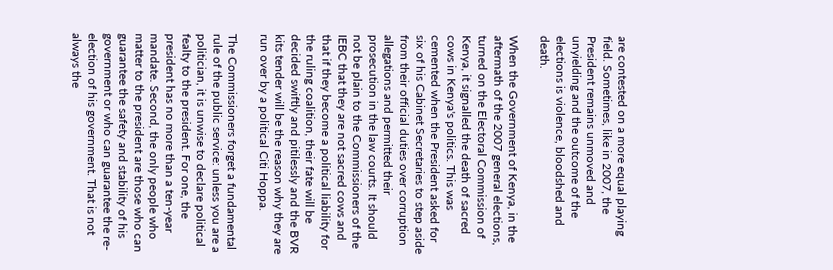are contested on a more equal playing field. Sometimes, like in 2007, the President remains unmoved and unyielding and the outcome of the elections is violence, bloodshed and death.

When the Government of Kenya, in the aftermath of the 2007 general elections, turned on the Electoral Commission of Kenya, it signalled the death of sacred cows in Kenya's politics. This was cemented when the President asked for six of his Cabinet Secretaries to step aside from their official duties over corruption allegations and permitted their prosecution in the law courts. It should not be plain to the Commissioners of the IEBC that they are not sacred cows and that if they become a political liability for the ruling coalition, their fate will be decided swiftly and pitilessly and the BVR kits tender will be the reason why they are run over by a political Citi Hoppa.

The Commissioners forget a fundamental rule of the public service: unless you are a politician, it is unwise to declare political fealty to the president. For one, the president has no more than a ten-year mandate. Second, the only people who matter to the president are those who can guarantee the safety and stability of his government or who can guarantee the re-election of his government. That is not always the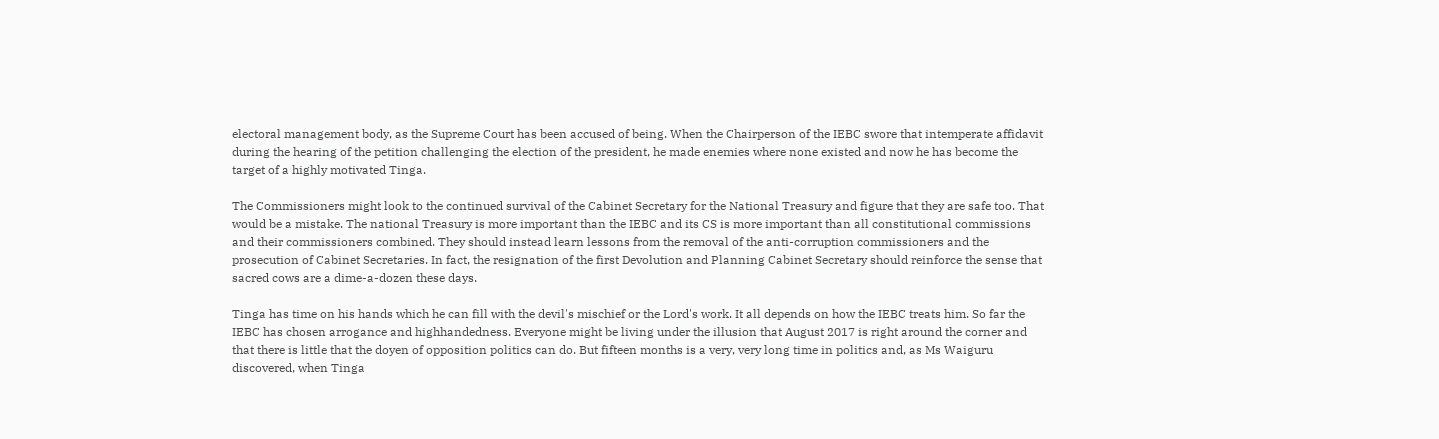electoral management body, as the Supreme Court has been accused of being. When the Chairperson of the IEBC swore that intemperate affidavit during the hearing of the petition challenging the election of the president, he made enemies where none existed and now he has become the target of a highly motivated Tinga.

The Commissioners might look to the continued survival of the Cabinet Secretary for the National Treasury and figure that they are safe too. That would be a mistake. The national Treasury is more important than the IEBC and its CS is more important than all constitutional commissions and their commissioners combined. They should instead learn lessons from the removal of the anti-corruption commissioners and the prosecution of Cabinet Secretaries. In fact, the resignation of the first Devolution and Planning Cabinet Secretary should reinforce the sense that sacred cows are a dime-a-dozen these days.

Tinga has time on his hands which he can fill with the devil's mischief or the Lord's work. It all depends on how the IEBC treats him. So far the IEBC has chosen arrogance and highhandedness. Everyone might be living under the illusion that August 2017 is right around the corner and that there is little that the doyen of opposition politics can do. But fifteen months is a very, very long time in politics and, as Ms Waiguru discovered, when Tinga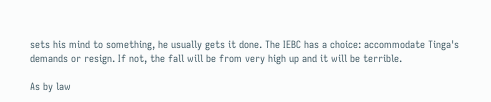sets his mind to something, he usually gets it done. The IEBC has a choice: accommodate Tinga's demands or resign. If not, the fall will be from very high up and it will be terrible.

As by law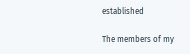established

The members of my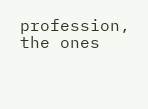profession, the ones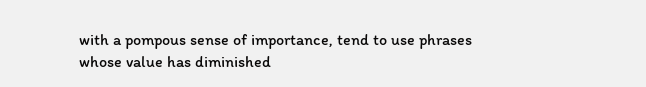with a pompous sense of importance, tend to use phrases whose value has diminished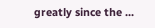greatly since the ...